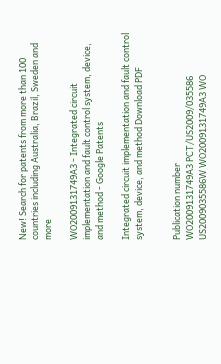New! Search for patents from more than 100 countries including Australia, Brazil, Sweden and more

WO2009131749A3 - Integrated circuit implementation and fault control system, device, and method - Google Patents

Integrated circuit implementation and fault control system, device, and method Download PDF


Publication number
WO2009131749A3 PCT/US2009/035586 US2009035586W WO2009131749A3 WO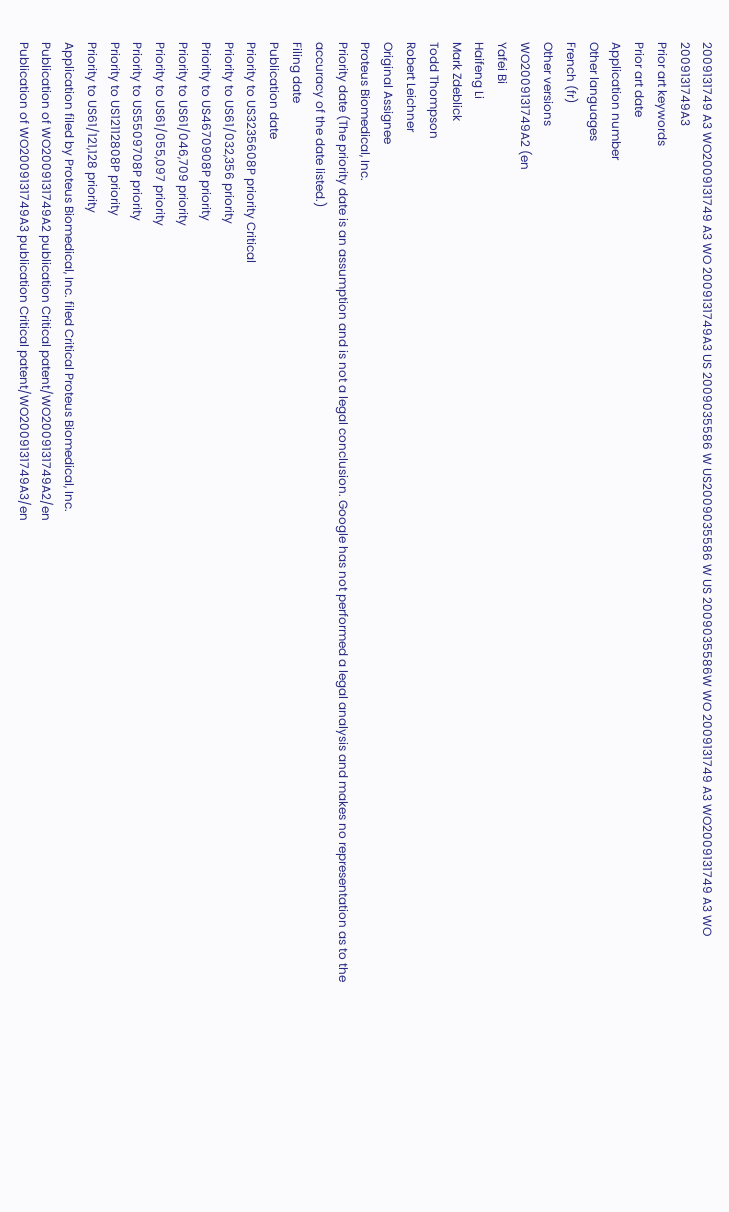2009131749 A3 WO2009131749 A3 WO 2009131749A3 US 2009035586 W US2009035586 W US 2009035586W WO 2009131749 A3 WO2009131749 A3 WO 2009131749A3
Prior art keywords
Prior art date
Application number
Other languages
French (fr)
Other versions
WO2009131749A2 (en
Yafei Bi
Haifeng Li
Mark Zdeblick
Todd Thompson
Robert Leichner
Original Assignee
Proteus Biomedical, Inc.
Priority date (The priority date is an assumption and is not a legal conclusion. Google has not performed a legal analysis and makes no representation as to the accuracy of the date listed.)
Filing date
Publication date
Priority to US3235608P priority Critical
Priority to US61/032,356 priority
Priority to US4670908P priority
Priority to US61/046,709 priority
Priority to US61/055,097 priority
Priority to US5509708P priority
Priority to US12112808P priority
Priority to US61/121,128 priority
Application filed by Proteus Biomedical, Inc. filed Critical Proteus Biomedical, Inc.
Publication of WO2009131749A2 publication Critical patent/WO2009131749A2/en
Publication of WO2009131749A3 publication Critical patent/WO2009131749A3/en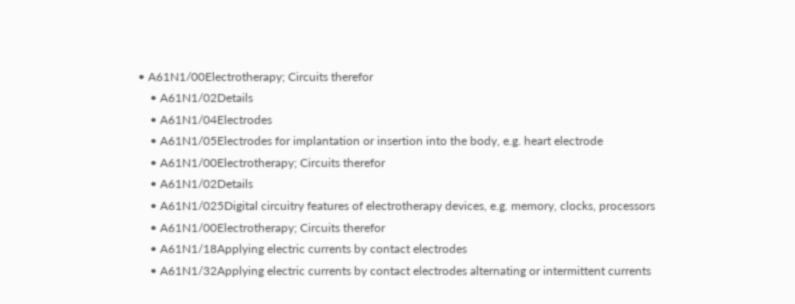• A61N1/00Electrotherapy; Circuits therefor
    • A61N1/02Details
    • A61N1/04Electrodes
    • A61N1/05Electrodes for implantation or insertion into the body, e.g. heart electrode
    • A61N1/00Electrotherapy; Circuits therefor
    • A61N1/02Details
    • A61N1/025Digital circuitry features of electrotherapy devices, e.g. memory, clocks, processors
    • A61N1/00Electrotherapy; Circuits therefor
    • A61N1/18Applying electric currents by contact electrodes
    • A61N1/32Applying electric currents by contact electrodes alternating or intermittent currents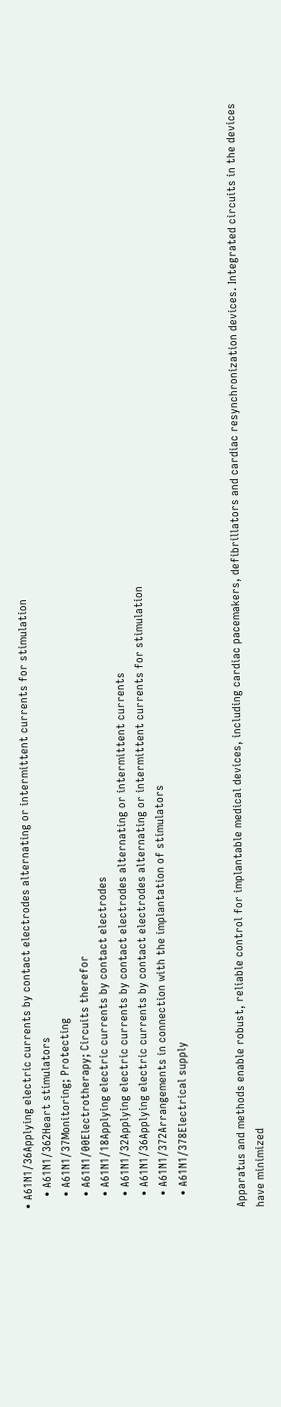• A61N1/36Applying electric currents by contact electrodes alternating or intermittent currents for stimulation
    • A61N1/362Heart stimulators
    • A61N1/37Monitoring; Protecting
    • A61N1/00Electrotherapy; Circuits therefor
    • A61N1/18Applying electric currents by contact electrodes
    • A61N1/32Applying electric currents by contact electrodes alternating or intermittent currents
    • A61N1/36Applying electric currents by contact electrodes alternating or intermittent currents for stimulation
    • A61N1/372Arrangements in connection with the implantation of stimulators
    • A61N1/378Electrical supply


Apparatus and methods enable robust, reliable control for implantable medical devices, including cardiac pacemakers, defibrillators and cardiac resynchronization devices. Integrated circuits in the devices have minimized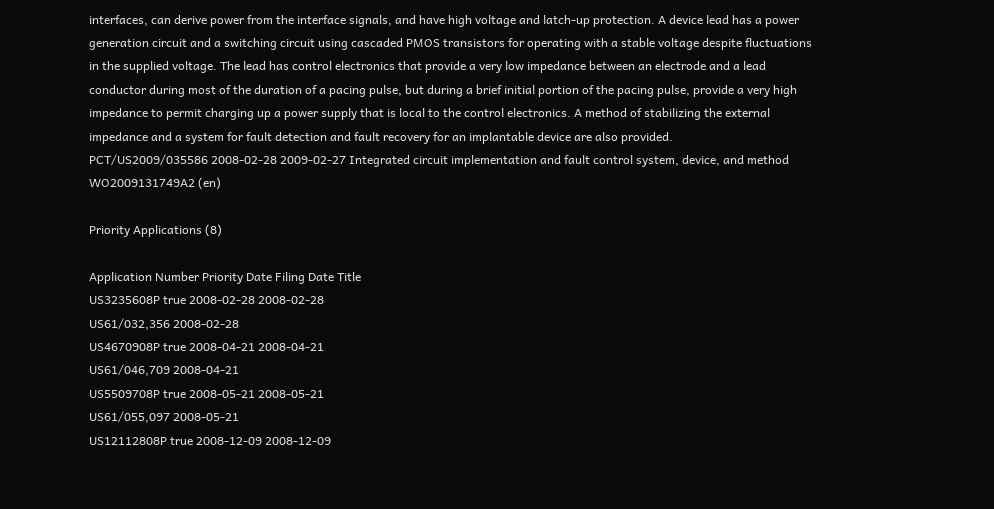interfaces, can derive power from the interface signals, and have high voltage and latch-up protection. A device lead has a power generation circuit and a switching circuit using cascaded PMOS transistors for operating with a stable voltage despite fluctuations in the supplied voltage. The lead has control electronics that provide a very low impedance between an electrode and a lead conductor during most of the duration of a pacing pulse, but during a brief initial portion of the pacing pulse, provide a very high impedance to permit charging up a power supply that is local to the control electronics. A method of stabilizing the external impedance and a system for fault detection and fault recovery for an implantable device are also provided.
PCT/US2009/035586 2008-02-28 2009-02-27 Integrated circuit implementation and fault control system, device, and method WO2009131749A2 (en)

Priority Applications (8)

Application Number Priority Date Filing Date Title
US3235608P true 2008-02-28 2008-02-28
US61/032,356 2008-02-28
US4670908P true 2008-04-21 2008-04-21
US61/046,709 2008-04-21
US5509708P true 2008-05-21 2008-05-21
US61/055,097 2008-05-21
US12112808P true 2008-12-09 2008-12-09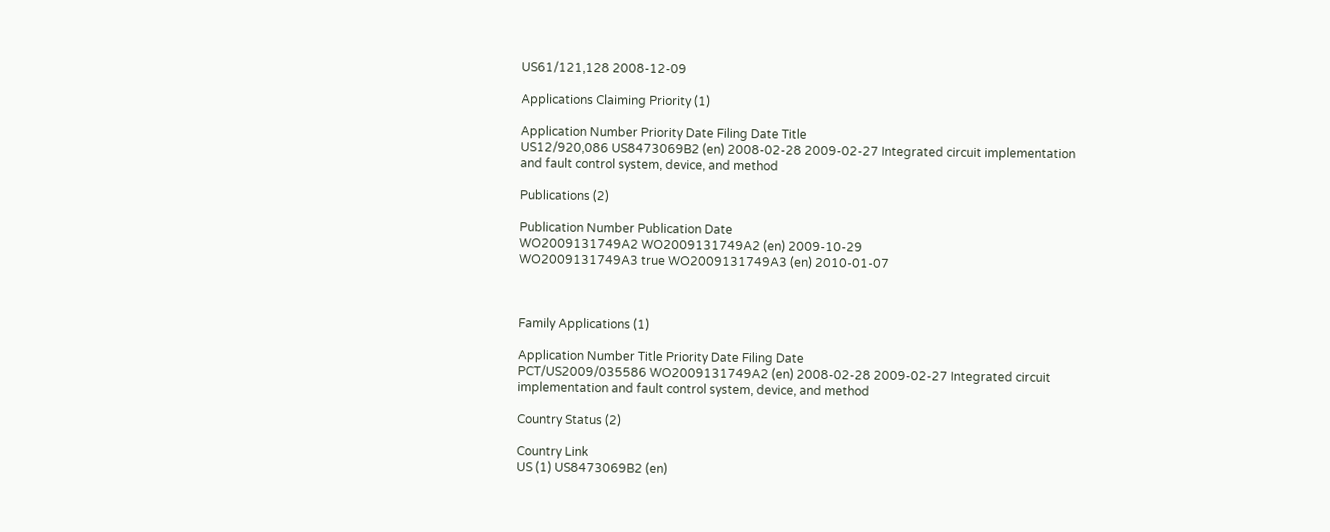US61/121,128 2008-12-09

Applications Claiming Priority (1)

Application Number Priority Date Filing Date Title
US12/920,086 US8473069B2 (en) 2008-02-28 2009-02-27 Integrated circuit implementation and fault control system, device, and method

Publications (2)

Publication Number Publication Date
WO2009131749A2 WO2009131749A2 (en) 2009-10-29
WO2009131749A3 true WO2009131749A3 (en) 2010-01-07



Family Applications (1)

Application Number Title Priority Date Filing Date
PCT/US2009/035586 WO2009131749A2 (en) 2008-02-28 2009-02-27 Integrated circuit implementation and fault control system, device, and method

Country Status (2)

Country Link
US (1) US8473069B2 (en)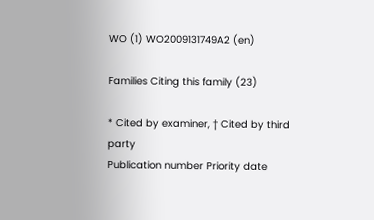WO (1) WO2009131749A2 (en)

Families Citing this family (23)

* Cited by examiner, † Cited by third party
Publication number Priority date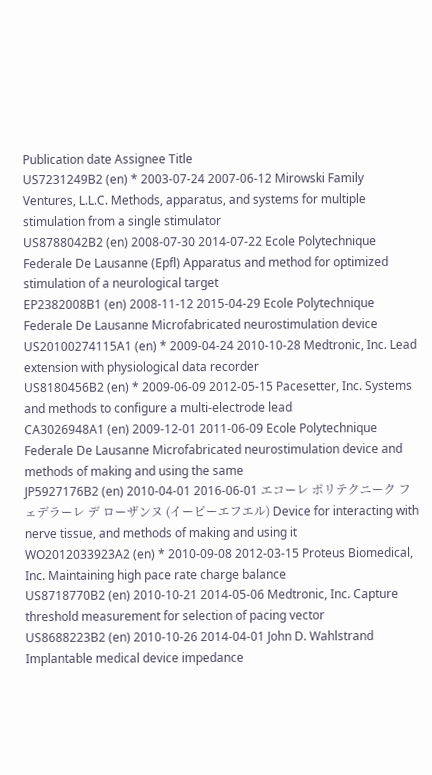Publication date Assignee Title
US7231249B2 (en) * 2003-07-24 2007-06-12 Mirowski Family Ventures, L.L.C. Methods, apparatus, and systems for multiple stimulation from a single stimulator
US8788042B2 (en) 2008-07-30 2014-07-22 Ecole Polytechnique Federale De Lausanne (Epfl) Apparatus and method for optimized stimulation of a neurological target
EP2382008B1 (en) 2008-11-12 2015-04-29 Ecole Polytechnique Federale De Lausanne Microfabricated neurostimulation device
US20100274115A1 (en) * 2009-04-24 2010-10-28 Medtronic, Inc. Lead extension with physiological data recorder
US8180456B2 (en) * 2009-06-09 2012-05-15 Pacesetter, Inc. Systems and methods to configure a multi-electrode lead
CA3026948A1 (en) 2009-12-01 2011-06-09 Ecole Polytechnique Federale De Lausanne Microfabricated neurostimulation device and methods of making and using the same
JP5927176B2 (en) 2010-04-01 2016-06-01 エコーレ ポリテクニーク フェデラーレ デ ローザンヌ (イーピーエフエル) Device for interacting with nerve tissue, and methods of making and using it
WO2012033923A2 (en) * 2010-09-08 2012-03-15 Proteus Biomedical, Inc. Maintaining high pace rate charge balance
US8718770B2 (en) 2010-10-21 2014-05-06 Medtronic, Inc. Capture threshold measurement for selection of pacing vector
US8688223B2 (en) 2010-10-26 2014-04-01 John D. Wahlstrand Implantable medical device impedance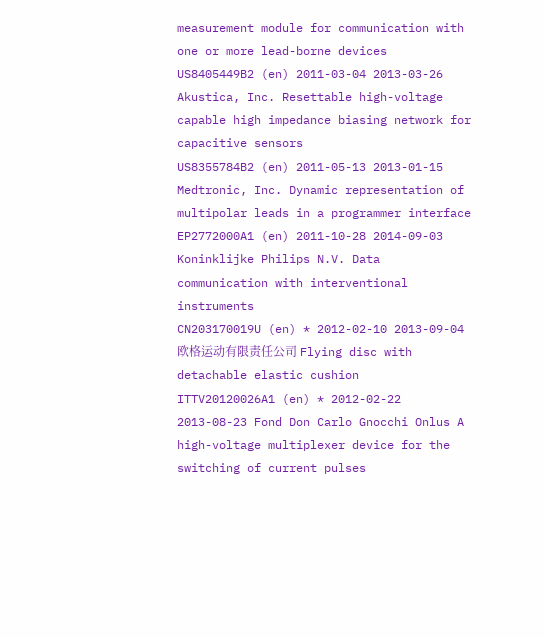measurement module for communication with one or more lead-borne devices
US8405449B2 (en) 2011-03-04 2013-03-26 Akustica, Inc. Resettable high-voltage capable high impedance biasing network for capacitive sensors
US8355784B2 (en) 2011-05-13 2013-01-15 Medtronic, Inc. Dynamic representation of multipolar leads in a programmer interface
EP2772000A1 (en) 2011-10-28 2014-09-03 Koninklijke Philips N.V. Data communication with interventional instruments
CN203170019U (en) * 2012-02-10 2013-09-04 欧格运动有限责任公司 Flying disc with detachable elastic cushion
ITTV20120026A1 (en) * 2012-02-22 2013-08-23 Fond Don Carlo Gnocchi Onlus A high-voltage multiplexer device for the switching of current pulses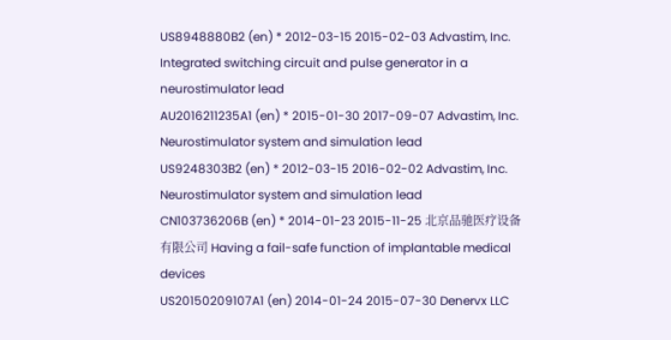US8948880B2 (en) * 2012-03-15 2015-02-03 Advastim, Inc. Integrated switching circuit and pulse generator in a neurostimulator lead
AU2016211235A1 (en) * 2015-01-30 2017-09-07 Advastim, Inc. Neurostimulator system and simulation lead
US9248303B2 (en) * 2012-03-15 2016-02-02 Advastim, Inc. Neurostimulator system and simulation lead
CN103736206B (en) * 2014-01-23 2015-11-25 北京品驰医疗设备有限公司 Having a fail-safe function of implantable medical devices
US20150209107A1 (en) 2014-01-24 2015-07-30 Denervx LLC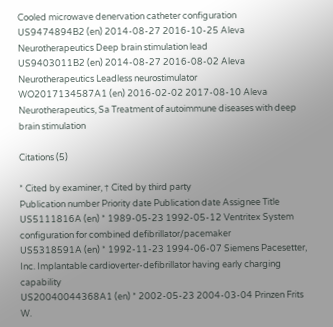Cooled microwave denervation catheter configuration
US9474894B2 (en) 2014-08-27 2016-10-25 Aleva Neurotherapeutics Deep brain stimulation lead
US9403011B2 (en) 2014-08-27 2016-08-02 Aleva Neurotherapeutics Leadless neurostimulator
WO2017134587A1 (en) 2016-02-02 2017-08-10 Aleva Neurotherapeutics, Sa Treatment of autoimmune diseases with deep brain stimulation

Citations (5)

* Cited by examiner, † Cited by third party
Publication number Priority date Publication date Assignee Title
US5111816A (en) * 1989-05-23 1992-05-12 Ventritex System configuration for combined defibrillator/pacemaker
US5318591A (en) * 1992-11-23 1994-06-07 Siemens Pacesetter, Inc. Implantable cardioverter-defibrillator having early charging capability
US20040044368A1 (en) * 2002-05-23 2004-03-04 Prinzen Frits W.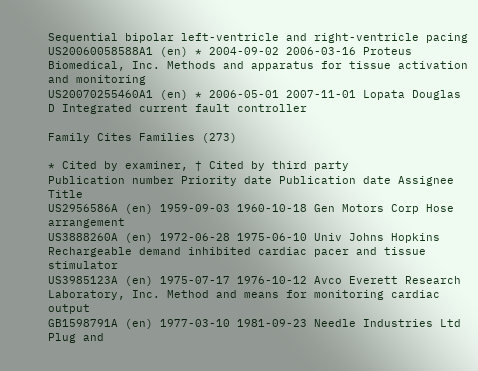Sequential bipolar left-ventricle and right-ventricle pacing
US20060058588A1 (en) * 2004-09-02 2006-03-16 Proteus Biomedical, Inc. Methods and apparatus for tissue activation and monitoring
US20070255460A1 (en) * 2006-05-01 2007-11-01 Lopata Douglas D Integrated current fault controller

Family Cites Families (273)

* Cited by examiner, † Cited by third party
Publication number Priority date Publication date Assignee Title
US2956586A (en) 1959-09-03 1960-10-18 Gen Motors Corp Hose arrangement
US3888260A (en) 1972-06-28 1975-06-10 Univ Johns Hopkins Rechargeable demand inhibited cardiac pacer and tissue stimulator
US3985123A (en) 1975-07-17 1976-10-12 Avco Everett Research Laboratory, Inc. Method and means for monitoring cardiac output
GB1598791A (en) 1977-03-10 1981-09-23 Needle Industries Ltd Plug and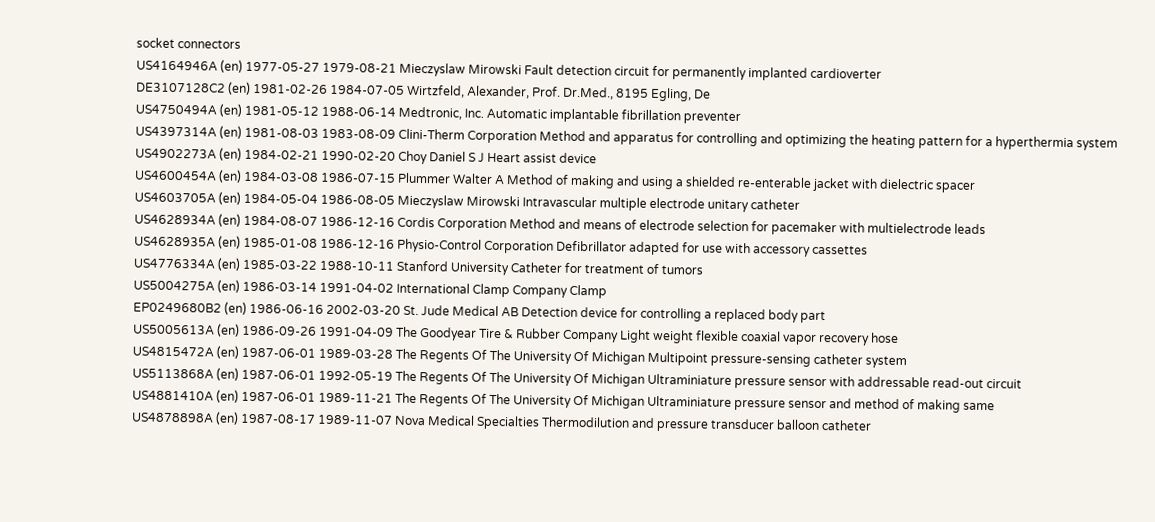socket connectors
US4164946A (en) 1977-05-27 1979-08-21 Mieczyslaw Mirowski Fault detection circuit for permanently implanted cardioverter
DE3107128C2 (en) 1981-02-26 1984-07-05 Wirtzfeld, Alexander, Prof. Dr.Med., 8195 Egling, De
US4750494A (en) 1981-05-12 1988-06-14 Medtronic, Inc. Automatic implantable fibrillation preventer
US4397314A (en) 1981-08-03 1983-08-09 Clini-Therm Corporation Method and apparatus for controlling and optimizing the heating pattern for a hyperthermia system
US4902273A (en) 1984-02-21 1990-02-20 Choy Daniel S J Heart assist device
US4600454A (en) 1984-03-08 1986-07-15 Plummer Walter A Method of making and using a shielded re-enterable jacket with dielectric spacer
US4603705A (en) 1984-05-04 1986-08-05 Mieczyslaw Mirowski Intravascular multiple electrode unitary catheter
US4628934A (en) 1984-08-07 1986-12-16 Cordis Corporation Method and means of electrode selection for pacemaker with multielectrode leads
US4628935A (en) 1985-01-08 1986-12-16 Physio-Control Corporation Defibrillator adapted for use with accessory cassettes
US4776334A (en) 1985-03-22 1988-10-11 Stanford University Catheter for treatment of tumors
US5004275A (en) 1986-03-14 1991-04-02 International Clamp Company Clamp
EP0249680B2 (en) 1986-06-16 2002-03-20 St. Jude Medical AB Detection device for controlling a replaced body part
US5005613A (en) 1986-09-26 1991-04-09 The Goodyear Tire & Rubber Company Light weight flexible coaxial vapor recovery hose
US4815472A (en) 1987-06-01 1989-03-28 The Regents Of The University Of Michigan Multipoint pressure-sensing catheter system
US5113868A (en) 1987-06-01 1992-05-19 The Regents Of The University Of Michigan Ultraminiature pressure sensor with addressable read-out circuit
US4881410A (en) 1987-06-01 1989-11-21 The Regents Of The University Of Michigan Ultraminiature pressure sensor and method of making same
US4878898A (en) 1987-08-17 1989-11-07 Nova Medical Specialties Thermodilution and pressure transducer balloon catheter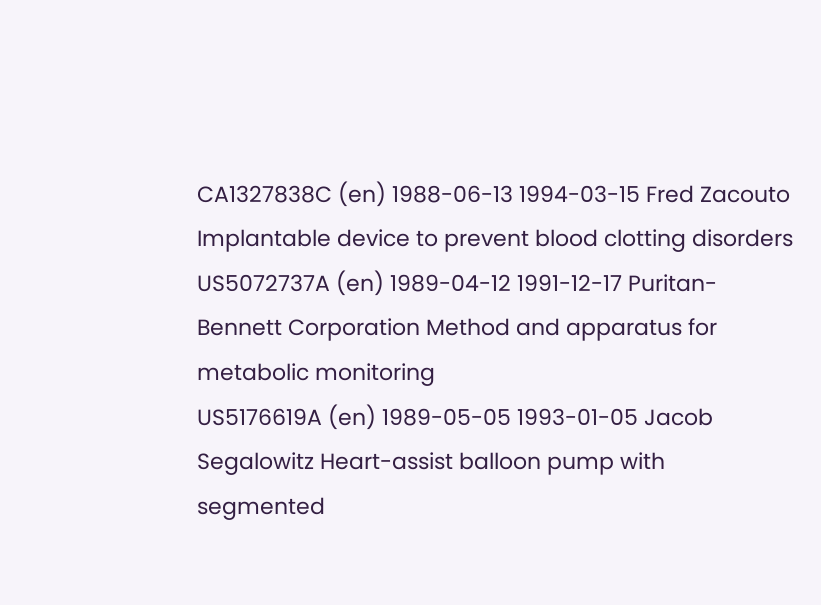CA1327838C (en) 1988-06-13 1994-03-15 Fred Zacouto Implantable device to prevent blood clotting disorders
US5072737A (en) 1989-04-12 1991-12-17 Puritan-Bennett Corporation Method and apparatus for metabolic monitoring
US5176619A (en) 1989-05-05 1993-01-05 Jacob Segalowitz Heart-assist balloon pump with segmented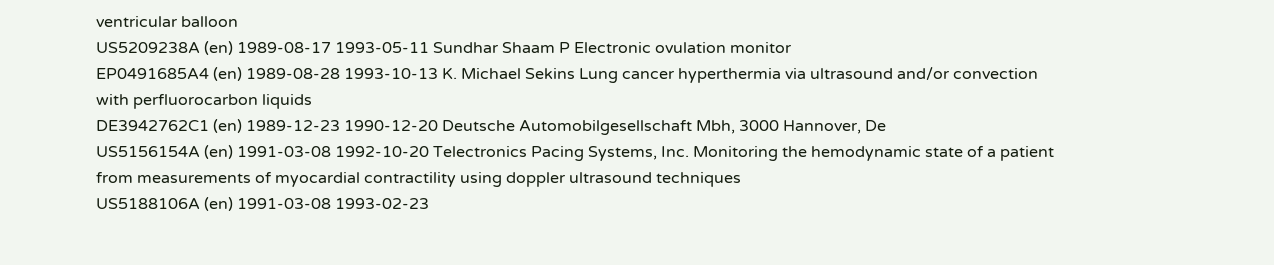ventricular balloon
US5209238A (en) 1989-08-17 1993-05-11 Sundhar Shaam P Electronic ovulation monitor
EP0491685A4 (en) 1989-08-28 1993-10-13 K. Michael Sekins Lung cancer hyperthermia via ultrasound and/or convection with perfluorocarbon liquids
DE3942762C1 (en) 1989-12-23 1990-12-20 Deutsche Automobilgesellschaft Mbh, 3000 Hannover, De
US5156154A (en) 1991-03-08 1992-10-20 Telectronics Pacing Systems, Inc. Monitoring the hemodynamic state of a patient from measurements of myocardial contractility using doppler ultrasound techniques
US5188106A (en) 1991-03-08 1993-02-23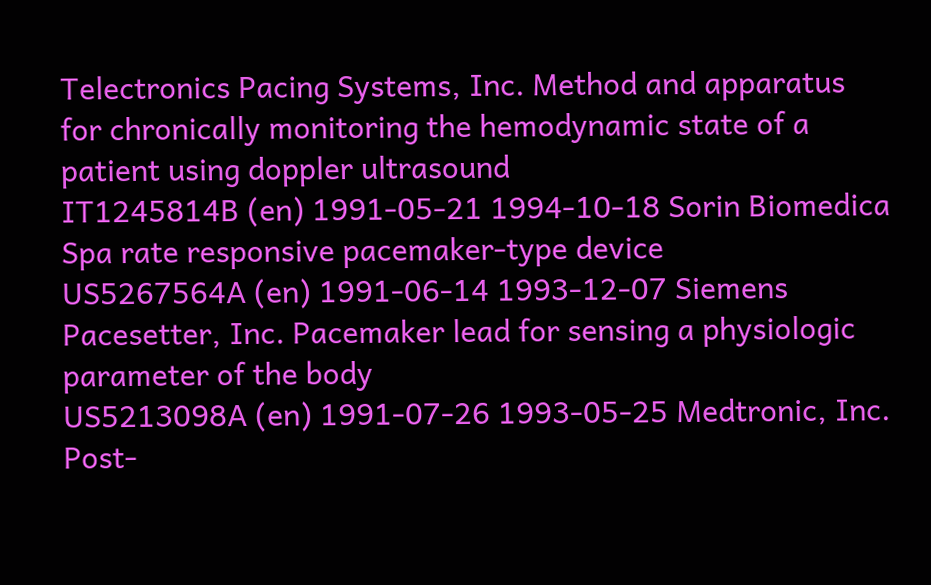Telectronics Pacing Systems, Inc. Method and apparatus for chronically monitoring the hemodynamic state of a patient using doppler ultrasound
IT1245814B (en) 1991-05-21 1994-10-18 Sorin Biomedica Spa rate responsive pacemaker-type device
US5267564A (en) 1991-06-14 1993-12-07 Siemens Pacesetter, Inc. Pacemaker lead for sensing a physiologic parameter of the body
US5213098A (en) 1991-07-26 1993-05-25 Medtronic, Inc. Post-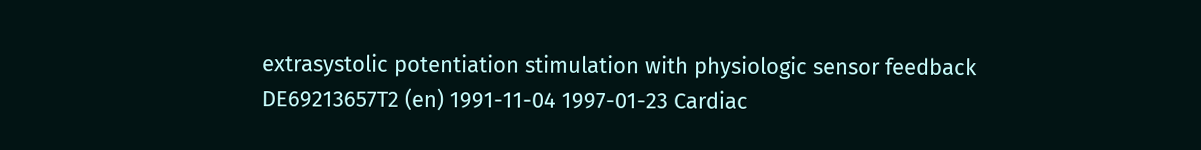extrasystolic potentiation stimulation with physiologic sensor feedback
DE69213657T2 (en) 1991-11-04 1997-01-23 Cardiac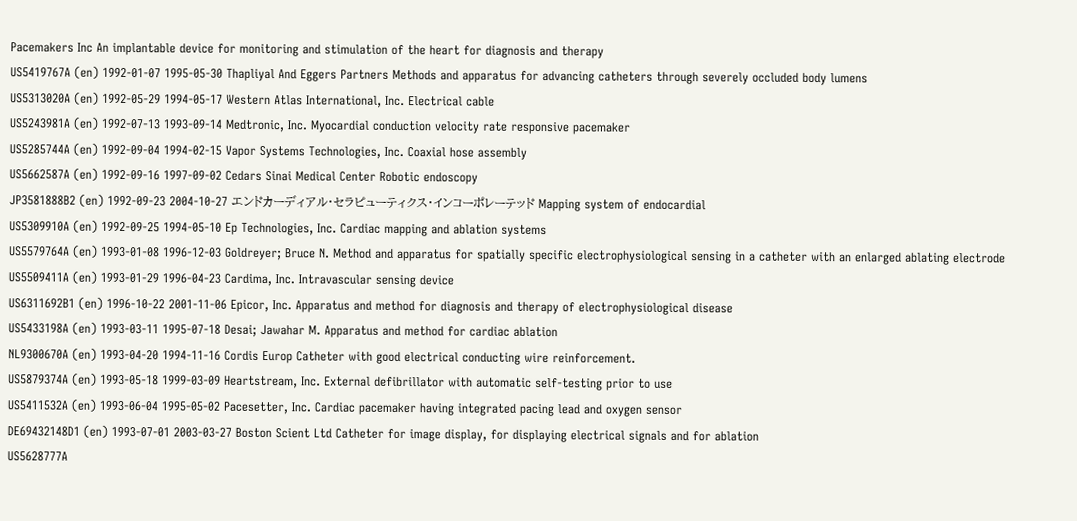Pacemakers Inc An implantable device for monitoring and stimulation of the heart for diagnosis and therapy
US5419767A (en) 1992-01-07 1995-05-30 Thapliyal And Eggers Partners Methods and apparatus for advancing catheters through severely occluded body lumens
US5313020A (en) 1992-05-29 1994-05-17 Western Atlas International, Inc. Electrical cable
US5243981A (en) 1992-07-13 1993-09-14 Medtronic, Inc. Myocardial conduction velocity rate responsive pacemaker
US5285744A (en) 1992-09-04 1994-02-15 Vapor Systems Technologies, Inc. Coaxial hose assembly
US5662587A (en) 1992-09-16 1997-09-02 Cedars Sinai Medical Center Robotic endoscopy
JP3581888B2 (en) 1992-09-23 2004-10-27 エンドカーディアル・セラピューティクス・インコーポレーテッド Mapping system of endocardial
US5309910A (en) 1992-09-25 1994-05-10 Ep Technologies, Inc. Cardiac mapping and ablation systems
US5579764A (en) 1993-01-08 1996-12-03 Goldreyer; Bruce N. Method and apparatus for spatially specific electrophysiological sensing in a catheter with an enlarged ablating electrode
US5509411A (en) 1993-01-29 1996-04-23 Cardima, Inc. Intravascular sensing device
US6311692B1 (en) 1996-10-22 2001-11-06 Epicor, Inc. Apparatus and method for diagnosis and therapy of electrophysiological disease
US5433198A (en) 1993-03-11 1995-07-18 Desai; Jawahar M. Apparatus and method for cardiac ablation
NL9300670A (en) 1993-04-20 1994-11-16 Cordis Europ Catheter with good electrical conducting wire reinforcement.
US5879374A (en) 1993-05-18 1999-03-09 Heartstream, Inc. External defibrillator with automatic self-testing prior to use
US5411532A (en) 1993-06-04 1995-05-02 Pacesetter, Inc. Cardiac pacemaker having integrated pacing lead and oxygen sensor
DE69432148D1 (en) 1993-07-01 2003-03-27 Boston Scient Ltd Catheter for image display, for displaying electrical signals and for ablation
US5628777A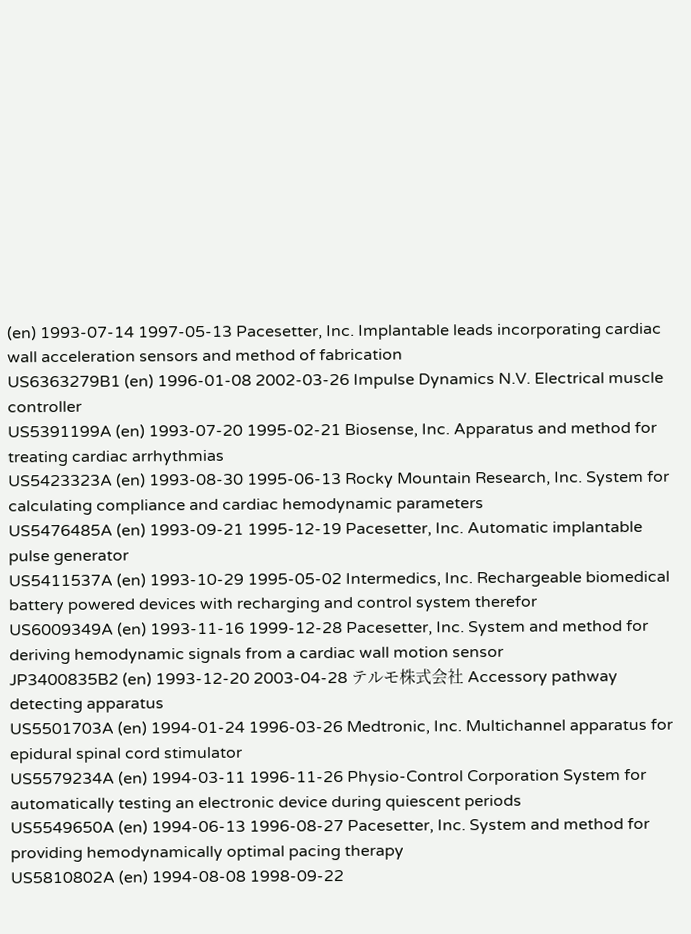(en) 1993-07-14 1997-05-13 Pacesetter, Inc. Implantable leads incorporating cardiac wall acceleration sensors and method of fabrication
US6363279B1 (en) 1996-01-08 2002-03-26 Impulse Dynamics N.V. Electrical muscle controller
US5391199A (en) 1993-07-20 1995-02-21 Biosense, Inc. Apparatus and method for treating cardiac arrhythmias
US5423323A (en) 1993-08-30 1995-06-13 Rocky Mountain Research, Inc. System for calculating compliance and cardiac hemodynamic parameters
US5476485A (en) 1993-09-21 1995-12-19 Pacesetter, Inc. Automatic implantable pulse generator
US5411537A (en) 1993-10-29 1995-05-02 Intermedics, Inc. Rechargeable biomedical battery powered devices with recharging and control system therefor
US6009349A (en) 1993-11-16 1999-12-28 Pacesetter, Inc. System and method for deriving hemodynamic signals from a cardiac wall motion sensor
JP3400835B2 (en) 1993-12-20 2003-04-28 テルモ株式会社 Accessory pathway detecting apparatus
US5501703A (en) 1994-01-24 1996-03-26 Medtronic, Inc. Multichannel apparatus for epidural spinal cord stimulator
US5579234A (en) 1994-03-11 1996-11-26 Physio-Control Corporation System for automatically testing an electronic device during quiescent periods
US5549650A (en) 1994-06-13 1996-08-27 Pacesetter, Inc. System and method for providing hemodynamically optimal pacing therapy
US5810802A (en) 1994-08-08 1998-09-22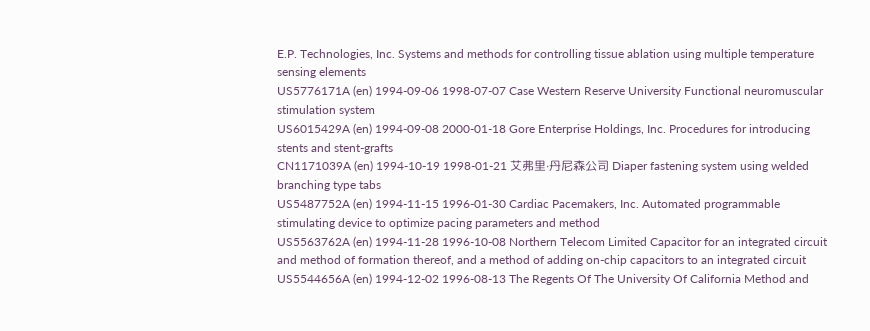E.P. Technologies, Inc. Systems and methods for controlling tissue ablation using multiple temperature sensing elements
US5776171A (en) 1994-09-06 1998-07-07 Case Western Reserve University Functional neuromuscular stimulation system
US6015429A (en) 1994-09-08 2000-01-18 Gore Enterprise Holdings, Inc. Procedures for introducing stents and stent-grafts
CN1171039A (en) 1994-10-19 1998-01-21 艾弗里·丹尼森公司 Diaper fastening system using welded branching type tabs
US5487752A (en) 1994-11-15 1996-01-30 Cardiac Pacemakers, Inc. Automated programmable stimulating device to optimize pacing parameters and method
US5563762A (en) 1994-11-28 1996-10-08 Northern Telecom Limited Capacitor for an integrated circuit and method of formation thereof, and a method of adding on-chip capacitors to an integrated circuit
US5544656A (en) 1994-12-02 1996-08-13 The Regents Of The University Of California Method and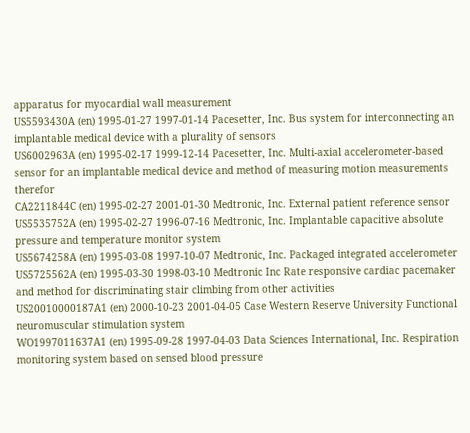apparatus for myocardial wall measurement
US5593430A (en) 1995-01-27 1997-01-14 Pacesetter, Inc. Bus system for interconnecting an implantable medical device with a plurality of sensors
US6002963A (en) 1995-02-17 1999-12-14 Pacesetter, Inc. Multi-axial accelerometer-based sensor for an implantable medical device and method of measuring motion measurements therefor
CA2211844C (en) 1995-02-27 2001-01-30 Medtronic, Inc. External patient reference sensor
US5535752A (en) 1995-02-27 1996-07-16 Medtronic, Inc. Implantable capacitive absolute pressure and temperature monitor system
US5674258A (en) 1995-03-08 1997-10-07 Medtronic, Inc. Packaged integrated accelerometer
US5725562A (en) 1995-03-30 1998-03-10 Medtronic Inc Rate responsive cardiac pacemaker and method for discriminating stair climbing from other activities
US20010000187A1 (en) 2000-10-23 2001-04-05 Case Western Reserve University Functional neuromuscular stimulation system
WO1997011637A1 (en) 1995-09-28 1997-04-03 Data Sciences International, Inc. Respiration monitoring system based on sensed blood pressure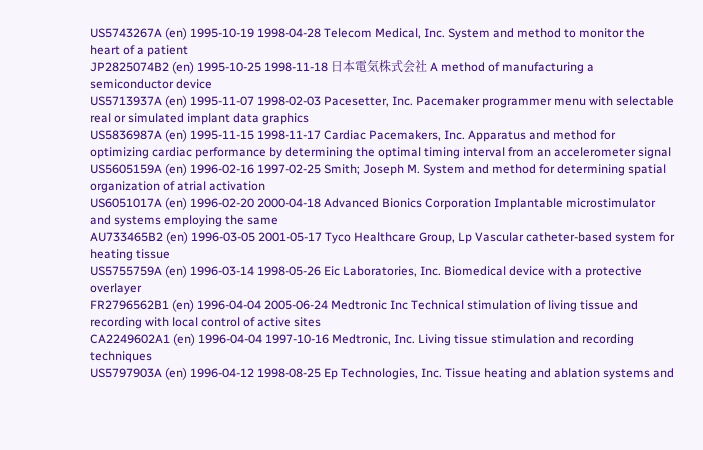US5743267A (en) 1995-10-19 1998-04-28 Telecom Medical, Inc. System and method to monitor the heart of a patient
JP2825074B2 (en) 1995-10-25 1998-11-18 日本電気株式会社 A method of manufacturing a semiconductor device
US5713937A (en) 1995-11-07 1998-02-03 Pacesetter, Inc. Pacemaker programmer menu with selectable real or simulated implant data graphics
US5836987A (en) 1995-11-15 1998-11-17 Cardiac Pacemakers, Inc. Apparatus and method for optimizing cardiac performance by determining the optimal timing interval from an accelerometer signal
US5605159A (en) 1996-02-16 1997-02-25 Smith; Joseph M. System and method for determining spatial organization of atrial activation
US6051017A (en) 1996-02-20 2000-04-18 Advanced Bionics Corporation Implantable microstimulator and systems employing the same
AU733465B2 (en) 1996-03-05 2001-05-17 Tyco Healthcare Group, Lp Vascular catheter-based system for heating tissue
US5755759A (en) 1996-03-14 1998-05-26 Eic Laboratories, Inc. Biomedical device with a protective overlayer
FR2796562B1 (en) 1996-04-04 2005-06-24 Medtronic Inc Technical stimulation of living tissue and recording with local control of active sites
CA2249602A1 (en) 1996-04-04 1997-10-16 Medtronic, Inc. Living tissue stimulation and recording techniques
US5797903A (en) 1996-04-12 1998-08-25 Ep Technologies, Inc. Tissue heating and ablation systems and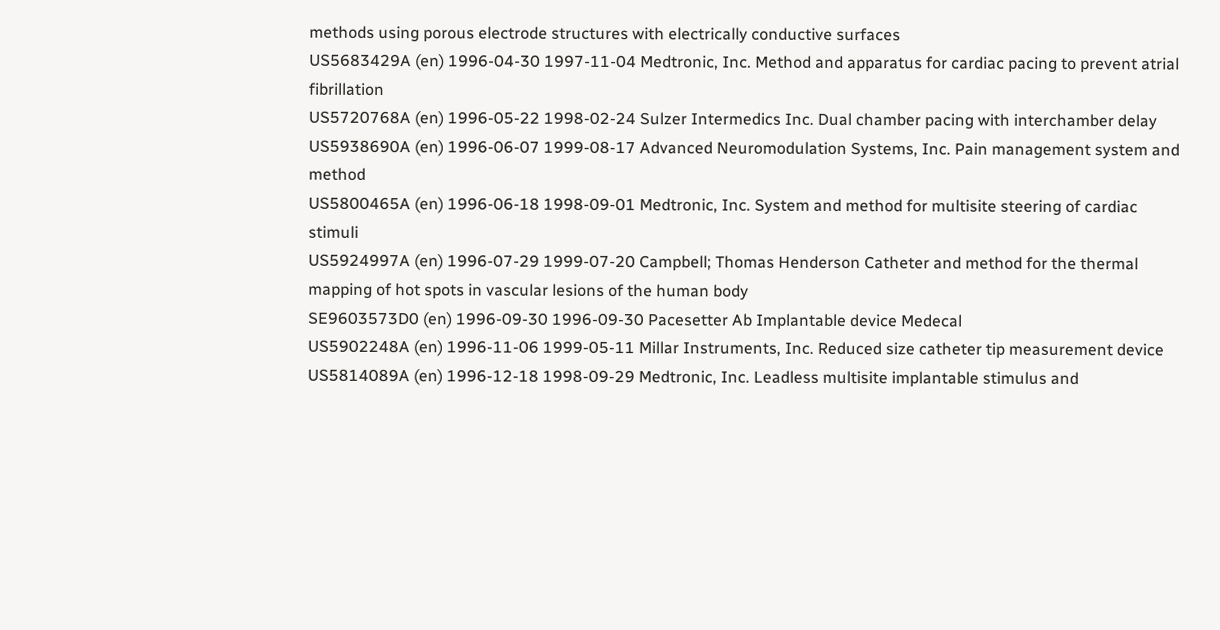methods using porous electrode structures with electrically conductive surfaces
US5683429A (en) 1996-04-30 1997-11-04 Medtronic, Inc. Method and apparatus for cardiac pacing to prevent atrial fibrillation
US5720768A (en) 1996-05-22 1998-02-24 Sulzer Intermedics Inc. Dual chamber pacing with interchamber delay
US5938690A (en) 1996-06-07 1999-08-17 Advanced Neuromodulation Systems, Inc. Pain management system and method
US5800465A (en) 1996-06-18 1998-09-01 Medtronic, Inc. System and method for multisite steering of cardiac stimuli
US5924997A (en) 1996-07-29 1999-07-20 Campbell; Thomas Henderson Catheter and method for the thermal mapping of hot spots in vascular lesions of the human body
SE9603573D0 (en) 1996-09-30 1996-09-30 Pacesetter Ab Implantable device Medecal
US5902248A (en) 1996-11-06 1999-05-11 Millar Instruments, Inc. Reduced size catheter tip measurement device
US5814089A (en) 1996-12-18 1998-09-29 Medtronic, Inc. Leadless multisite implantable stimulus and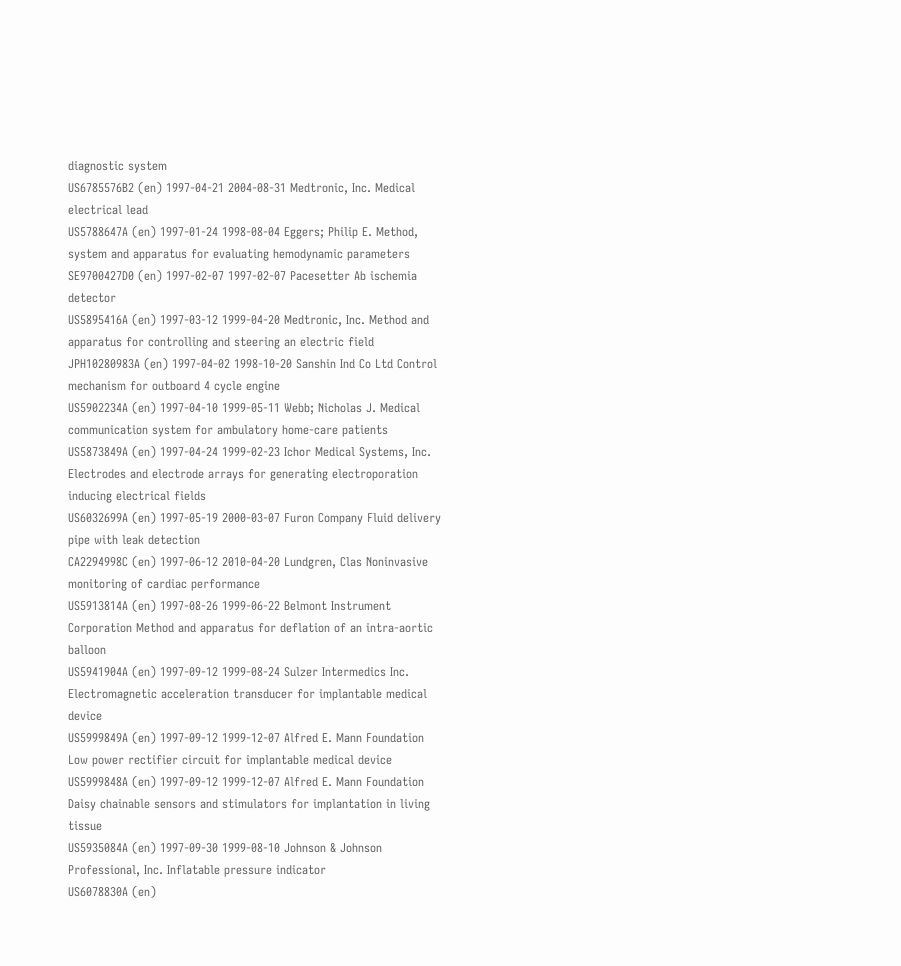diagnostic system
US6785576B2 (en) 1997-04-21 2004-08-31 Medtronic, Inc. Medical electrical lead
US5788647A (en) 1997-01-24 1998-08-04 Eggers; Philip E. Method, system and apparatus for evaluating hemodynamic parameters
SE9700427D0 (en) 1997-02-07 1997-02-07 Pacesetter Ab ischemia detector
US5895416A (en) 1997-03-12 1999-04-20 Medtronic, Inc. Method and apparatus for controlling and steering an electric field
JPH10280983A (en) 1997-04-02 1998-10-20 Sanshin Ind Co Ltd Control mechanism for outboard 4 cycle engine
US5902234A (en) 1997-04-10 1999-05-11 Webb; Nicholas J. Medical communication system for ambulatory home-care patients
US5873849A (en) 1997-04-24 1999-02-23 Ichor Medical Systems, Inc. Electrodes and electrode arrays for generating electroporation inducing electrical fields
US6032699A (en) 1997-05-19 2000-03-07 Furon Company Fluid delivery pipe with leak detection
CA2294998C (en) 1997-06-12 2010-04-20 Lundgren, Clas Noninvasive monitoring of cardiac performance
US5913814A (en) 1997-08-26 1999-06-22 Belmont Instrument Corporation Method and apparatus for deflation of an intra-aortic balloon
US5941904A (en) 1997-09-12 1999-08-24 Sulzer Intermedics Inc. Electromagnetic acceleration transducer for implantable medical device
US5999849A (en) 1997-09-12 1999-12-07 Alfred E. Mann Foundation Low power rectifier circuit for implantable medical device
US5999848A (en) 1997-09-12 1999-12-07 Alfred E. Mann Foundation Daisy chainable sensors and stimulators for implantation in living tissue
US5935084A (en) 1997-09-30 1999-08-10 Johnson & Johnson Professional, Inc. Inflatable pressure indicator
US6078830A (en)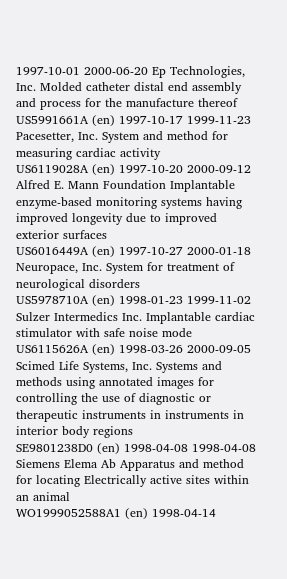1997-10-01 2000-06-20 Ep Technologies, Inc. Molded catheter distal end assembly and process for the manufacture thereof
US5991661A (en) 1997-10-17 1999-11-23 Pacesetter, Inc. System and method for measuring cardiac activity
US6119028A (en) 1997-10-20 2000-09-12 Alfred E. Mann Foundation Implantable enzyme-based monitoring systems having improved longevity due to improved exterior surfaces
US6016449A (en) 1997-10-27 2000-01-18 Neuropace, Inc. System for treatment of neurological disorders
US5978710A (en) 1998-01-23 1999-11-02 Sulzer Intermedics Inc. Implantable cardiac stimulator with safe noise mode
US6115626A (en) 1998-03-26 2000-09-05 Scimed Life Systems, Inc. Systems and methods using annotated images for controlling the use of diagnostic or therapeutic instruments in instruments in interior body regions
SE9801238D0 (en) 1998-04-08 1998-04-08 Siemens Elema Ab Apparatus and method for locating Electrically active sites within an animal
WO1999052588A1 (en) 1998-04-14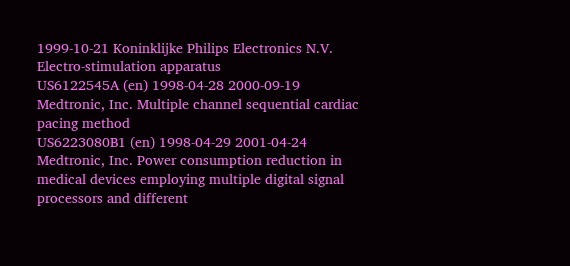1999-10-21 Koninklijke Philips Electronics N.V. Electro-stimulation apparatus
US6122545A (en) 1998-04-28 2000-09-19 Medtronic, Inc. Multiple channel sequential cardiac pacing method
US6223080B1 (en) 1998-04-29 2001-04-24 Medtronic, Inc. Power consumption reduction in medical devices employing multiple digital signal processors and different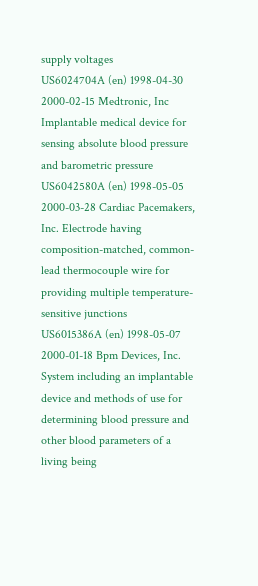supply voltages
US6024704A (en) 1998-04-30 2000-02-15 Medtronic, Inc Implantable medical device for sensing absolute blood pressure and barometric pressure
US6042580A (en) 1998-05-05 2000-03-28 Cardiac Pacemakers, Inc. Electrode having composition-matched, common-lead thermocouple wire for providing multiple temperature-sensitive junctions
US6015386A (en) 1998-05-07 2000-01-18 Bpm Devices, Inc. System including an implantable device and methods of use for determining blood pressure and other blood parameters of a living being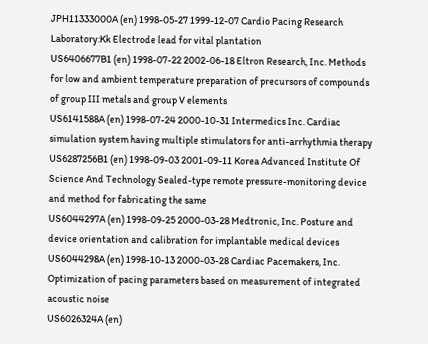JPH11333000A (en) 1998-05-27 1999-12-07 Cardio Pacing Research Laboratory:Kk Electrode lead for vital plantation
US6406677B1 (en) 1998-07-22 2002-06-18 Eltron Research, Inc. Methods for low and ambient temperature preparation of precursors of compounds of group III metals and group V elements
US6141588A (en) 1998-07-24 2000-10-31 Intermedics Inc. Cardiac simulation system having multiple stimulators for anti-arrhythmia therapy
US6287256B1 (en) 1998-09-03 2001-09-11 Korea Advanced Institute Of Science And Technology Sealed-type remote pressure-monitoring device and method for fabricating the same
US6044297A (en) 1998-09-25 2000-03-28 Medtronic, Inc. Posture and device orientation and calibration for implantable medical devices
US6044298A (en) 1998-10-13 2000-03-28 Cardiac Pacemakers, Inc. Optimization of pacing parameters based on measurement of integrated acoustic noise
US6026324A (en)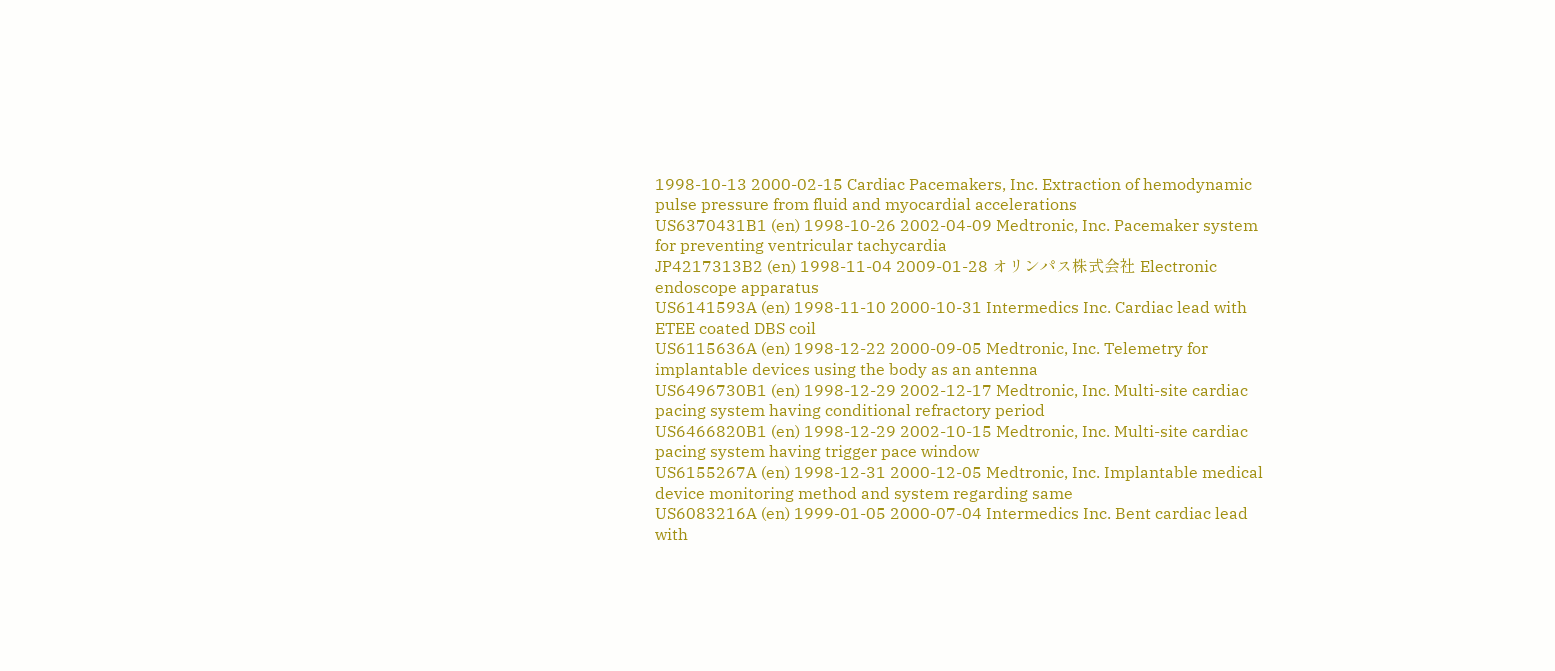1998-10-13 2000-02-15 Cardiac Pacemakers, Inc. Extraction of hemodynamic pulse pressure from fluid and myocardial accelerations
US6370431B1 (en) 1998-10-26 2002-04-09 Medtronic, Inc. Pacemaker system for preventing ventricular tachycardia
JP4217313B2 (en) 1998-11-04 2009-01-28 オリンパス株式会社 Electronic endoscope apparatus
US6141593A (en) 1998-11-10 2000-10-31 Intermedics Inc. Cardiac lead with ETEE coated DBS coil
US6115636A (en) 1998-12-22 2000-09-05 Medtronic, Inc. Telemetry for implantable devices using the body as an antenna
US6496730B1 (en) 1998-12-29 2002-12-17 Medtronic, Inc. Multi-site cardiac pacing system having conditional refractory period
US6466820B1 (en) 1998-12-29 2002-10-15 Medtronic, Inc. Multi-site cardiac pacing system having trigger pace window
US6155267A (en) 1998-12-31 2000-12-05 Medtronic, Inc. Implantable medical device monitoring method and system regarding same
US6083216A (en) 1999-01-05 2000-07-04 Intermedics Inc. Bent cardiac lead with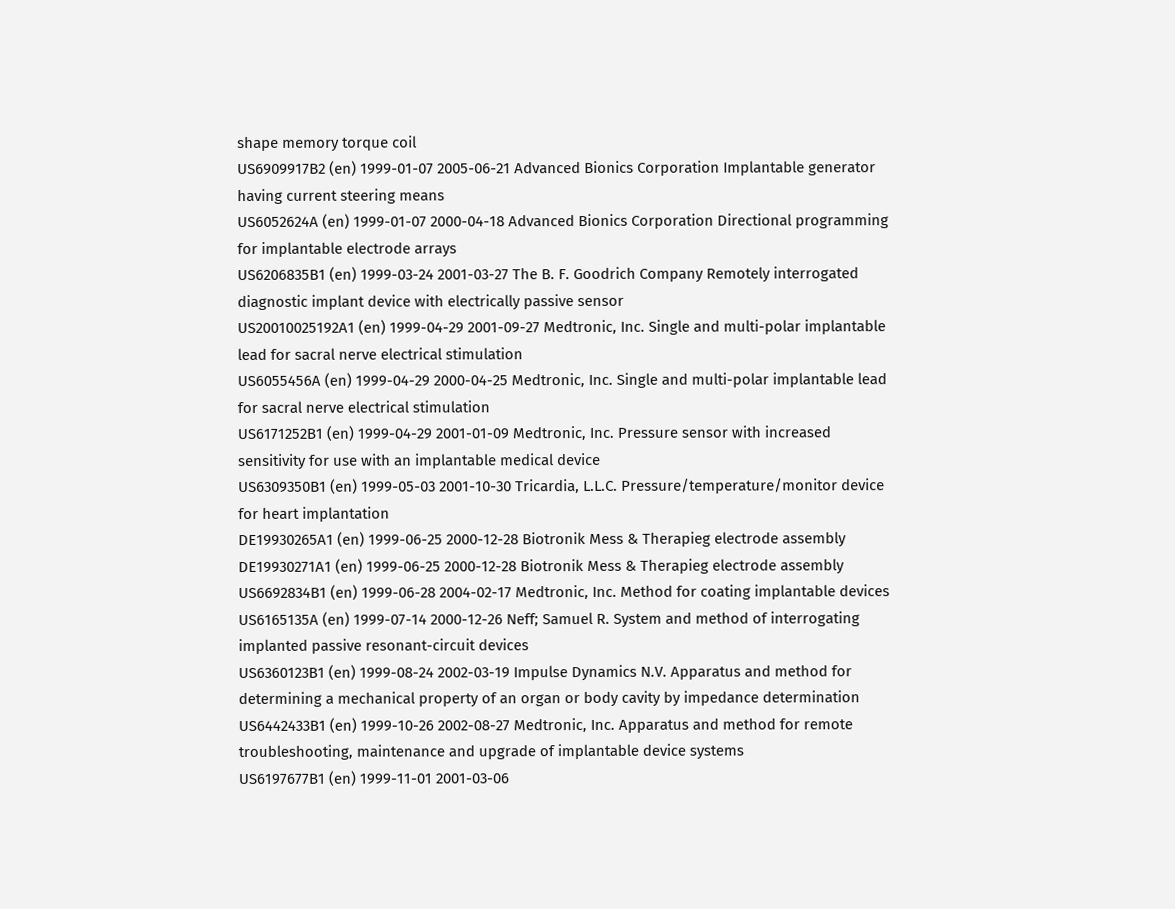shape memory torque coil
US6909917B2 (en) 1999-01-07 2005-06-21 Advanced Bionics Corporation Implantable generator having current steering means
US6052624A (en) 1999-01-07 2000-04-18 Advanced Bionics Corporation Directional programming for implantable electrode arrays
US6206835B1 (en) 1999-03-24 2001-03-27 The B. F. Goodrich Company Remotely interrogated diagnostic implant device with electrically passive sensor
US20010025192A1 (en) 1999-04-29 2001-09-27 Medtronic, Inc. Single and multi-polar implantable lead for sacral nerve electrical stimulation
US6055456A (en) 1999-04-29 2000-04-25 Medtronic, Inc. Single and multi-polar implantable lead for sacral nerve electrical stimulation
US6171252B1 (en) 1999-04-29 2001-01-09 Medtronic, Inc. Pressure sensor with increased sensitivity for use with an implantable medical device
US6309350B1 (en) 1999-05-03 2001-10-30 Tricardia, L.L.C. Pressure/temperature/monitor device for heart implantation
DE19930265A1 (en) 1999-06-25 2000-12-28 Biotronik Mess & Therapieg electrode assembly
DE19930271A1 (en) 1999-06-25 2000-12-28 Biotronik Mess & Therapieg electrode assembly
US6692834B1 (en) 1999-06-28 2004-02-17 Medtronic, Inc. Method for coating implantable devices
US6165135A (en) 1999-07-14 2000-12-26 Neff; Samuel R. System and method of interrogating implanted passive resonant-circuit devices
US6360123B1 (en) 1999-08-24 2002-03-19 Impulse Dynamics N.V. Apparatus and method for determining a mechanical property of an organ or body cavity by impedance determination
US6442433B1 (en) 1999-10-26 2002-08-27 Medtronic, Inc. Apparatus and method for remote troubleshooting, maintenance and upgrade of implantable device systems
US6197677B1 (en) 1999-11-01 2001-03-06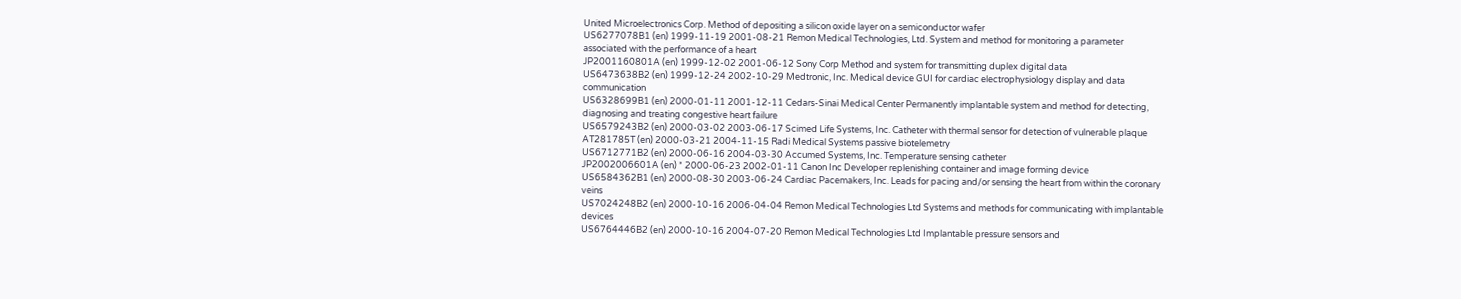United Microelectronics Corp. Method of depositing a silicon oxide layer on a semiconductor wafer
US6277078B1 (en) 1999-11-19 2001-08-21 Remon Medical Technologies, Ltd. System and method for monitoring a parameter associated with the performance of a heart
JP2001160801A (en) 1999-12-02 2001-06-12 Sony Corp Method and system for transmitting duplex digital data
US6473638B2 (en) 1999-12-24 2002-10-29 Medtronic, Inc. Medical device GUI for cardiac electrophysiology display and data communication
US6328699B1 (en) 2000-01-11 2001-12-11 Cedars-Sinai Medical Center Permanently implantable system and method for detecting, diagnosing and treating congestive heart failure
US6579243B2 (en) 2000-03-02 2003-06-17 Scimed Life Systems, Inc. Catheter with thermal sensor for detection of vulnerable plaque
AT281785T (en) 2000-03-21 2004-11-15 Radi Medical Systems passive biotelemetry
US6712771B2 (en) 2000-06-16 2004-03-30 Accumed Systems, Inc. Temperature sensing catheter
JP2002006601A (en) * 2000-06-23 2002-01-11 Canon Inc Developer replenishing container and image forming device
US6584362B1 (en) 2000-08-30 2003-06-24 Cardiac Pacemakers, Inc. Leads for pacing and/or sensing the heart from within the coronary veins
US7024248B2 (en) 2000-10-16 2006-04-04 Remon Medical Technologies Ltd Systems and methods for communicating with implantable devices
US6764446B2 (en) 2000-10-16 2004-07-20 Remon Medical Technologies Ltd Implantable pressure sensors and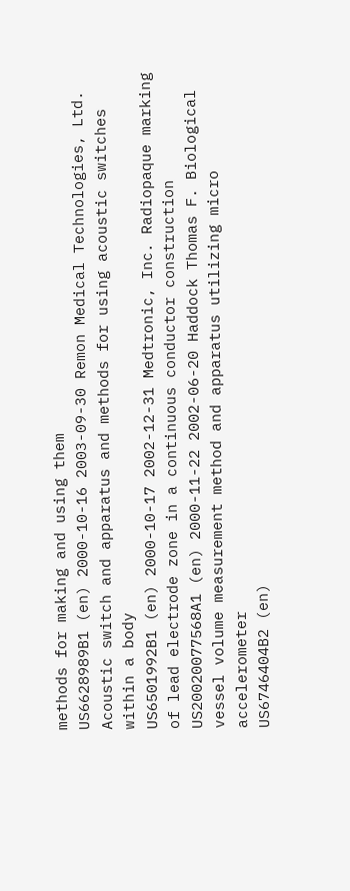methods for making and using them
US6628989B1 (en) 2000-10-16 2003-09-30 Remon Medical Technologies, Ltd. Acoustic switch and apparatus and methods for using acoustic switches within a body
US6501992B1 (en) 2000-10-17 2002-12-31 Medtronic, Inc. Radiopaque marking of lead electrode zone in a continuous conductor construction
US20020077568A1 (en) 2000-11-22 2002-06-20 Haddock Thomas F. Biological vessel volume measurement method and apparatus utilizing micro accelerometer
US6746404B2 (en)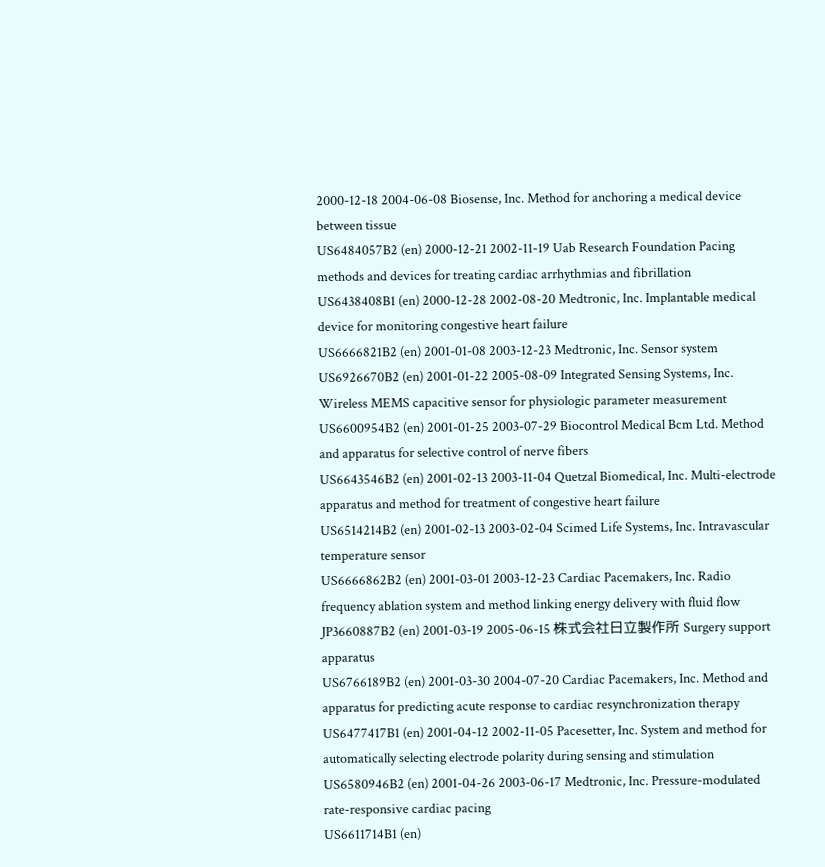2000-12-18 2004-06-08 Biosense, Inc. Method for anchoring a medical device between tissue
US6484057B2 (en) 2000-12-21 2002-11-19 Uab Research Foundation Pacing methods and devices for treating cardiac arrhythmias and fibrillation
US6438408B1 (en) 2000-12-28 2002-08-20 Medtronic, Inc. Implantable medical device for monitoring congestive heart failure
US6666821B2 (en) 2001-01-08 2003-12-23 Medtronic, Inc. Sensor system
US6926670B2 (en) 2001-01-22 2005-08-09 Integrated Sensing Systems, Inc. Wireless MEMS capacitive sensor for physiologic parameter measurement
US6600954B2 (en) 2001-01-25 2003-07-29 Biocontrol Medical Bcm Ltd. Method and apparatus for selective control of nerve fibers
US6643546B2 (en) 2001-02-13 2003-11-04 Quetzal Biomedical, Inc. Multi-electrode apparatus and method for treatment of congestive heart failure
US6514214B2 (en) 2001-02-13 2003-02-04 Scimed Life Systems, Inc. Intravascular temperature sensor
US6666862B2 (en) 2001-03-01 2003-12-23 Cardiac Pacemakers, Inc. Radio frequency ablation system and method linking energy delivery with fluid flow
JP3660887B2 (en) 2001-03-19 2005-06-15 株式会社日立製作所 Surgery support apparatus
US6766189B2 (en) 2001-03-30 2004-07-20 Cardiac Pacemakers, Inc. Method and apparatus for predicting acute response to cardiac resynchronization therapy
US6477417B1 (en) 2001-04-12 2002-11-05 Pacesetter, Inc. System and method for automatically selecting electrode polarity during sensing and stimulation
US6580946B2 (en) 2001-04-26 2003-06-17 Medtronic, Inc. Pressure-modulated rate-responsive cardiac pacing
US6611714B1 (en)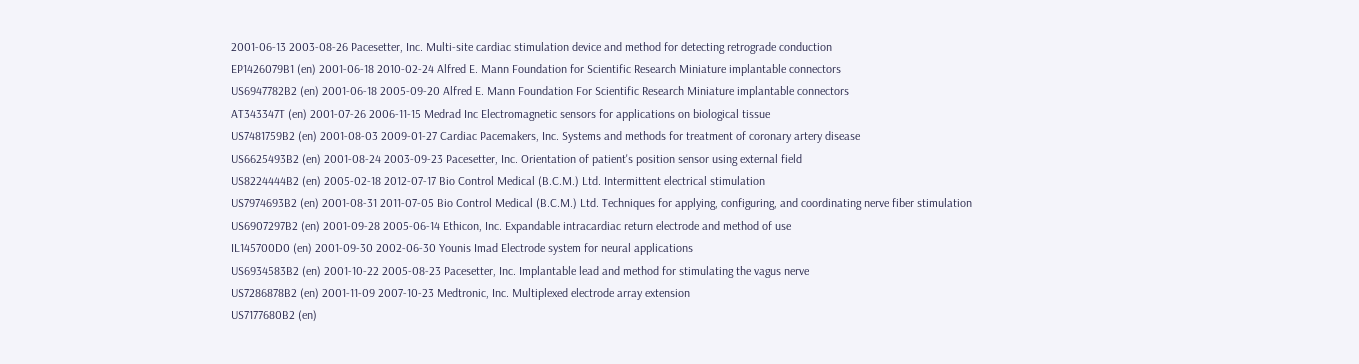2001-06-13 2003-08-26 Pacesetter, Inc. Multi-site cardiac stimulation device and method for detecting retrograde conduction
EP1426079B1 (en) 2001-06-18 2010-02-24 Alfred E. Mann Foundation for Scientific Research Miniature implantable connectors
US6947782B2 (en) 2001-06-18 2005-09-20 Alfred E. Mann Foundation For Scientific Research Miniature implantable connectors
AT343347T (en) 2001-07-26 2006-11-15 Medrad Inc Electromagnetic sensors for applications on biological tissue
US7481759B2 (en) 2001-08-03 2009-01-27 Cardiac Pacemakers, Inc. Systems and methods for treatment of coronary artery disease
US6625493B2 (en) 2001-08-24 2003-09-23 Pacesetter, Inc. Orientation of patient's position sensor using external field
US8224444B2 (en) 2005-02-18 2012-07-17 Bio Control Medical (B.C.M.) Ltd. Intermittent electrical stimulation
US7974693B2 (en) 2001-08-31 2011-07-05 Bio Control Medical (B.C.M.) Ltd. Techniques for applying, configuring, and coordinating nerve fiber stimulation
US6907297B2 (en) 2001-09-28 2005-06-14 Ethicon, Inc. Expandable intracardiac return electrode and method of use
IL145700D0 (en) 2001-09-30 2002-06-30 Younis Imad Electrode system for neural applications
US6934583B2 (en) 2001-10-22 2005-08-23 Pacesetter, Inc. Implantable lead and method for stimulating the vagus nerve
US7286878B2 (en) 2001-11-09 2007-10-23 Medtronic, Inc. Multiplexed electrode array extension
US7177680B2 (en)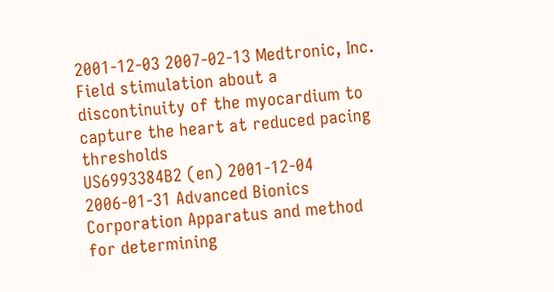2001-12-03 2007-02-13 Medtronic, Inc. Field stimulation about a discontinuity of the myocardium to capture the heart at reduced pacing thresholds
US6993384B2 (en) 2001-12-04 2006-01-31 Advanced Bionics Corporation Apparatus and method for determining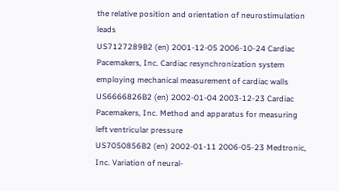the relative position and orientation of neurostimulation leads
US7127289B2 (en) 2001-12-05 2006-10-24 Cardiac Pacemakers, Inc. Cardiac resynchronization system employing mechanical measurement of cardiac walls
US6666826B2 (en) 2002-01-04 2003-12-23 Cardiac Pacemakers, Inc. Method and apparatus for measuring left ventricular pressure
US7050856B2 (en) 2002-01-11 2006-05-23 Medtronic, Inc. Variation of neural-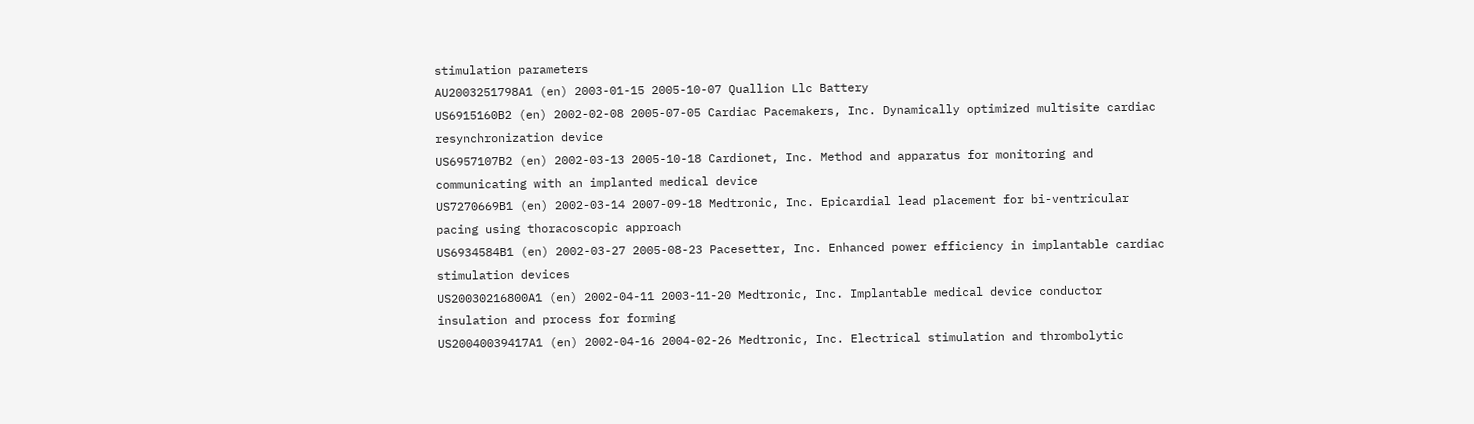stimulation parameters
AU2003251798A1 (en) 2003-01-15 2005-10-07 Quallion Llc Battery
US6915160B2 (en) 2002-02-08 2005-07-05 Cardiac Pacemakers, Inc. Dynamically optimized multisite cardiac resynchronization device
US6957107B2 (en) 2002-03-13 2005-10-18 Cardionet, Inc. Method and apparatus for monitoring and communicating with an implanted medical device
US7270669B1 (en) 2002-03-14 2007-09-18 Medtronic, Inc. Epicardial lead placement for bi-ventricular pacing using thoracoscopic approach
US6934584B1 (en) 2002-03-27 2005-08-23 Pacesetter, Inc. Enhanced power efficiency in implantable cardiac stimulation devices
US20030216800A1 (en) 2002-04-11 2003-11-20 Medtronic, Inc. Implantable medical device conductor insulation and process for forming
US20040039417A1 (en) 2002-04-16 2004-02-26 Medtronic, Inc. Electrical stimulation and thrombolytic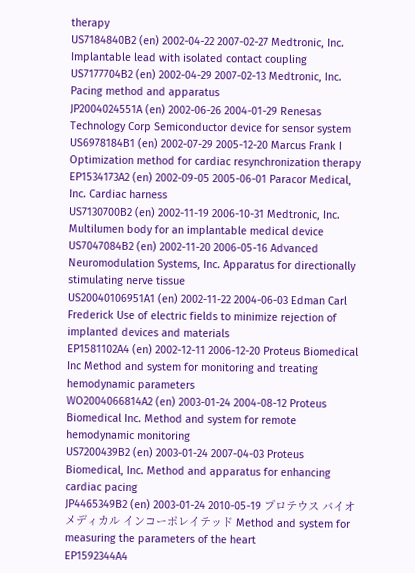therapy
US7184840B2 (en) 2002-04-22 2007-02-27 Medtronic, Inc. Implantable lead with isolated contact coupling
US7177704B2 (en) 2002-04-29 2007-02-13 Medtronic, Inc. Pacing method and apparatus
JP2004024551A (en) 2002-06-26 2004-01-29 Renesas Technology Corp Semiconductor device for sensor system
US6978184B1 (en) 2002-07-29 2005-12-20 Marcus Frank I Optimization method for cardiac resynchronization therapy
EP1534173A2 (en) 2002-09-05 2005-06-01 Paracor Medical, Inc. Cardiac harness
US7130700B2 (en) 2002-11-19 2006-10-31 Medtronic, Inc. Multilumen body for an implantable medical device
US7047084B2 (en) 2002-11-20 2006-05-16 Advanced Neuromodulation Systems, Inc. Apparatus for directionally stimulating nerve tissue
US20040106951A1 (en) 2002-11-22 2004-06-03 Edman Carl Frederick Use of electric fields to minimize rejection of implanted devices and materials
EP1581102A4 (en) 2002-12-11 2006-12-20 Proteus Biomedical Inc Method and system for monitoring and treating hemodynamic parameters
WO2004066814A2 (en) 2003-01-24 2004-08-12 Proteus Biomedical Inc. Method and system for remote hemodynamic monitoring
US7200439B2 (en) 2003-01-24 2007-04-03 Proteus Biomedical, Inc. Method and apparatus for enhancing cardiac pacing
JP4465349B2 (en) 2003-01-24 2010-05-19 プロテウス バイオメディカル インコーポレイテッド Method and system for measuring the parameters of the heart
EP1592344A4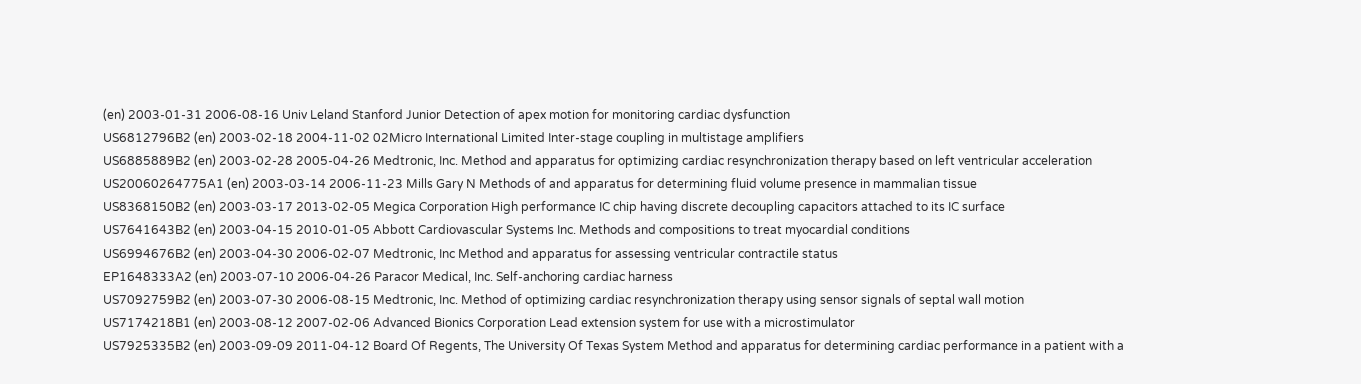(en) 2003-01-31 2006-08-16 Univ Leland Stanford Junior Detection of apex motion for monitoring cardiac dysfunction
US6812796B2 (en) 2003-02-18 2004-11-02 02Micro International Limited Inter-stage coupling in multistage amplifiers
US6885889B2 (en) 2003-02-28 2005-04-26 Medtronic, Inc. Method and apparatus for optimizing cardiac resynchronization therapy based on left ventricular acceleration
US20060264775A1 (en) 2003-03-14 2006-11-23 Mills Gary N Methods of and apparatus for determining fluid volume presence in mammalian tissue
US8368150B2 (en) 2003-03-17 2013-02-05 Megica Corporation High performance IC chip having discrete decoupling capacitors attached to its IC surface
US7641643B2 (en) 2003-04-15 2010-01-05 Abbott Cardiovascular Systems Inc. Methods and compositions to treat myocardial conditions
US6994676B2 (en) 2003-04-30 2006-02-07 Medtronic, Inc Method and apparatus for assessing ventricular contractile status
EP1648333A2 (en) 2003-07-10 2006-04-26 Paracor Medical, Inc. Self-anchoring cardiac harness
US7092759B2 (en) 2003-07-30 2006-08-15 Medtronic, Inc. Method of optimizing cardiac resynchronization therapy using sensor signals of septal wall motion
US7174218B1 (en) 2003-08-12 2007-02-06 Advanced Bionics Corporation Lead extension system for use with a microstimulator
US7925335B2 (en) 2003-09-09 2011-04-12 Board Of Regents, The University Of Texas System Method and apparatus for determining cardiac performance in a patient with a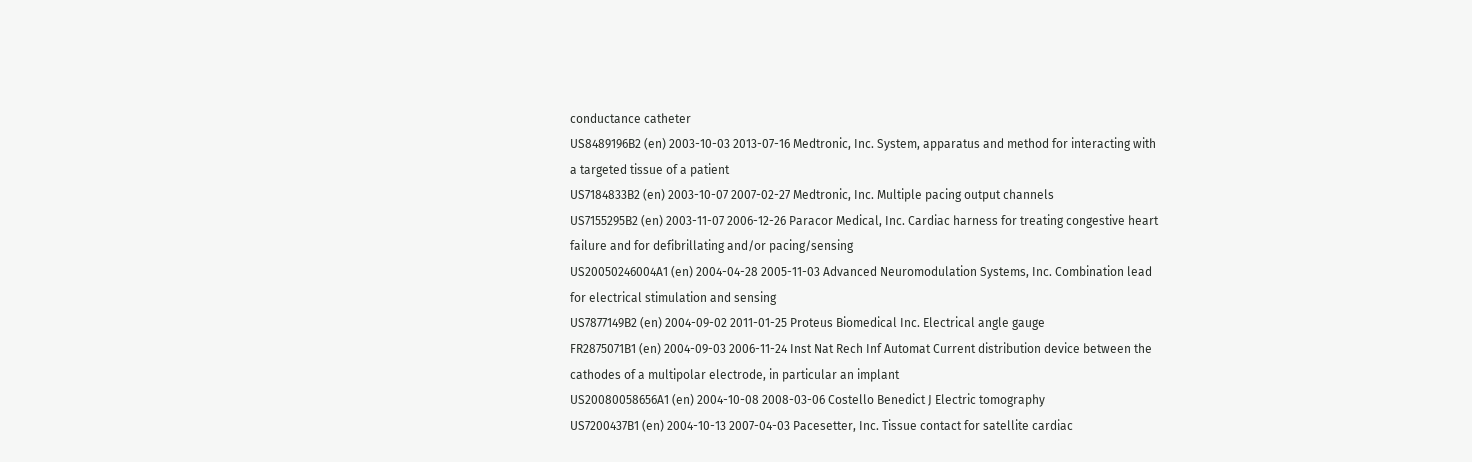conductance catheter
US8489196B2 (en) 2003-10-03 2013-07-16 Medtronic, Inc. System, apparatus and method for interacting with a targeted tissue of a patient
US7184833B2 (en) 2003-10-07 2007-02-27 Medtronic, Inc. Multiple pacing output channels
US7155295B2 (en) 2003-11-07 2006-12-26 Paracor Medical, Inc. Cardiac harness for treating congestive heart failure and for defibrillating and/or pacing/sensing
US20050246004A1 (en) 2004-04-28 2005-11-03 Advanced Neuromodulation Systems, Inc. Combination lead for electrical stimulation and sensing
US7877149B2 (en) 2004-09-02 2011-01-25 Proteus Biomedical Inc. Electrical angle gauge
FR2875071B1 (en) 2004-09-03 2006-11-24 Inst Nat Rech Inf Automat Current distribution device between the cathodes of a multipolar electrode, in particular an implant
US20080058656A1 (en) 2004-10-08 2008-03-06 Costello Benedict J Electric tomography
US7200437B1 (en) 2004-10-13 2007-04-03 Pacesetter, Inc. Tissue contact for satellite cardiac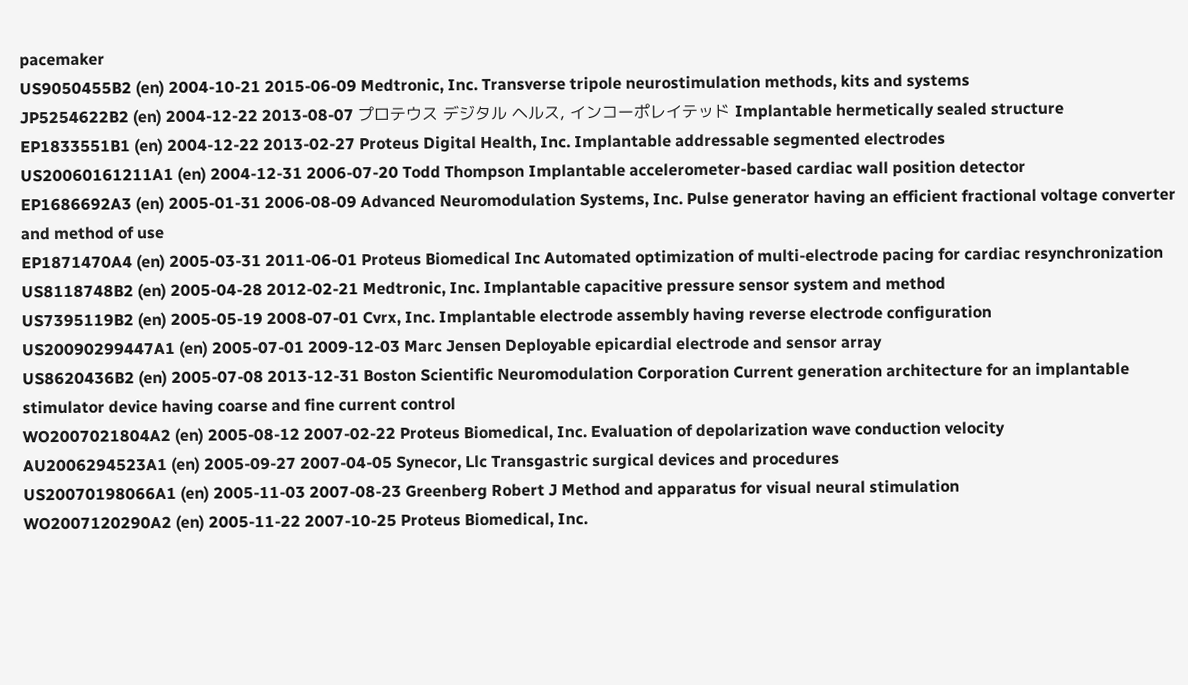pacemaker
US9050455B2 (en) 2004-10-21 2015-06-09 Medtronic, Inc. Transverse tripole neurostimulation methods, kits and systems
JP5254622B2 (en) 2004-12-22 2013-08-07 プロテウス デジタル ヘルス, インコーポレイテッド Implantable hermetically sealed structure
EP1833551B1 (en) 2004-12-22 2013-02-27 Proteus Digital Health, Inc. Implantable addressable segmented electrodes
US20060161211A1 (en) 2004-12-31 2006-07-20 Todd Thompson Implantable accelerometer-based cardiac wall position detector
EP1686692A3 (en) 2005-01-31 2006-08-09 Advanced Neuromodulation Systems, Inc. Pulse generator having an efficient fractional voltage converter and method of use
EP1871470A4 (en) 2005-03-31 2011-06-01 Proteus Biomedical Inc Automated optimization of multi-electrode pacing for cardiac resynchronization
US8118748B2 (en) 2005-04-28 2012-02-21 Medtronic, Inc. Implantable capacitive pressure sensor system and method
US7395119B2 (en) 2005-05-19 2008-07-01 Cvrx, Inc. Implantable electrode assembly having reverse electrode configuration
US20090299447A1 (en) 2005-07-01 2009-12-03 Marc Jensen Deployable epicardial electrode and sensor array
US8620436B2 (en) 2005-07-08 2013-12-31 Boston Scientific Neuromodulation Corporation Current generation architecture for an implantable stimulator device having coarse and fine current control
WO2007021804A2 (en) 2005-08-12 2007-02-22 Proteus Biomedical, Inc. Evaluation of depolarization wave conduction velocity
AU2006294523A1 (en) 2005-09-27 2007-04-05 Synecor, Llc Transgastric surgical devices and procedures
US20070198066A1 (en) 2005-11-03 2007-08-23 Greenberg Robert J Method and apparatus for visual neural stimulation
WO2007120290A2 (en) 2005-11-22 2007-10-25 Proteus Biomedical, Inc.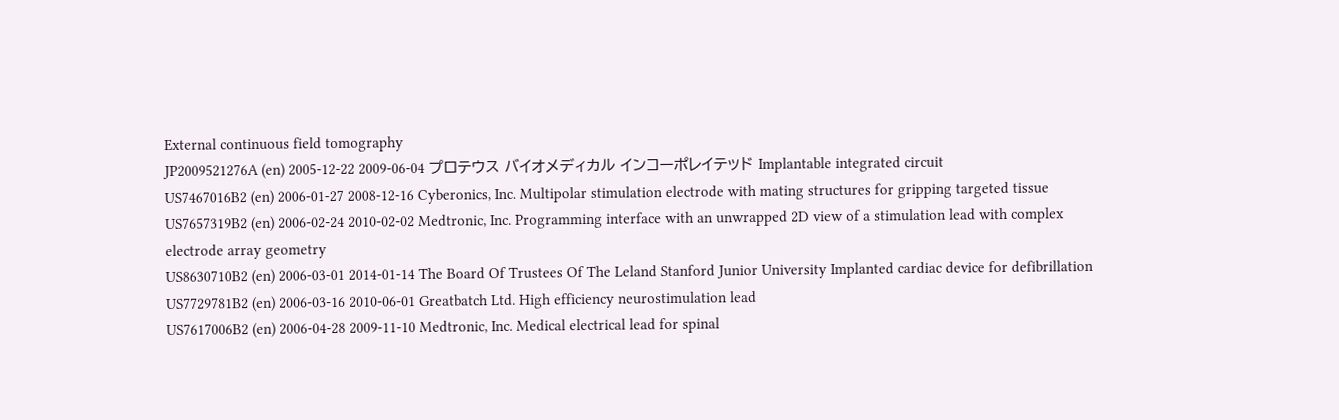External continuous field tomography
JP2009521276A (en) 2005-12-22 2009-06-04 プロテウス バイオメディカル インコーポレイテッド Implantable integrated circuit
US7467016B2 (en) 2006-01-27 2008-12-16 Cyberonics, Inc. Multipolar stimulation electrode with mating structures for gripping targeted tissue
US7657319B2 (en) 2006-02-24 2010-02-02 Medtronic, Inc. Programming interface with an unwrapped 2D view of a stimulation lead with complex electrode array geometry
US8630710B2 (en) 2006-03-01 2014-01-14 The Board Of Trustees Of The Leland Stanford Junior University Implanted cardiac device for defibrillation
US7729781B2 (en) 2006-03-16 2010-06-01 Greatbatch Ltd. High efficiency neurostimulation lead
US7617006B2 (en) 2006-04-28 2009-11-10 Medtronic, Inc. Medical electrical lead for spinal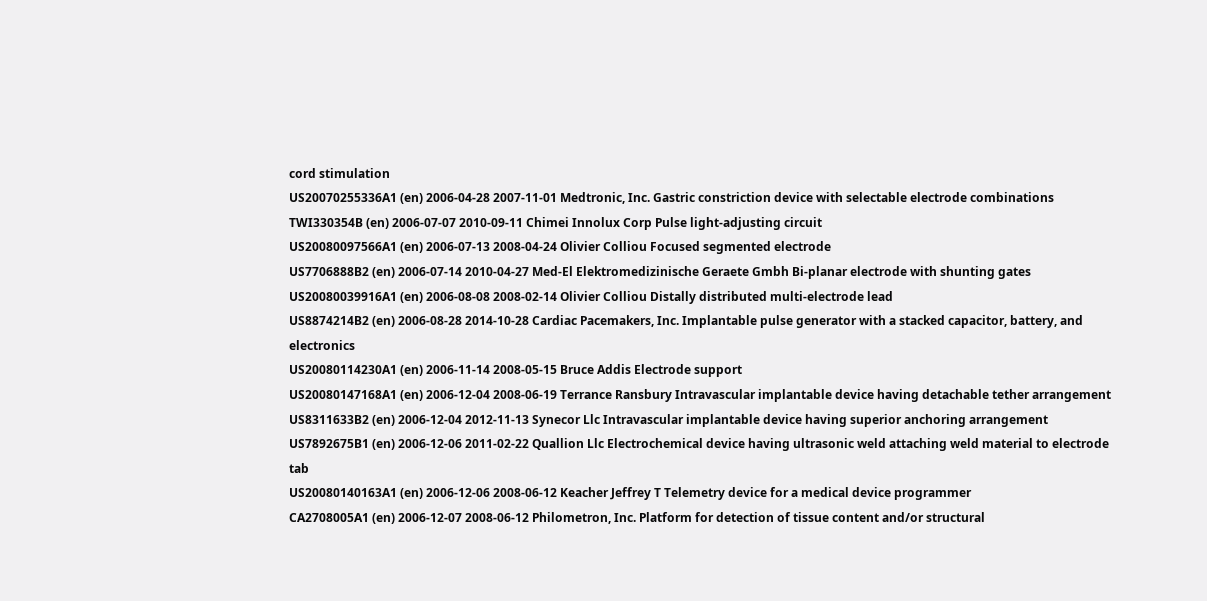cord stimulation
US20070255336A1 (en) 2006-04-28 2007-11-01 Medtronic, Inc. Gastric constriction device with selectable electrode combinations
TWI330354B (en) 2006-07-07 2010-09-11 Chimei Innolux Corp Pulse light-adjusting circuit
US20080097566A1 (en) 2006-07-13 2008-04-24 Olivier Colliou Focused segmented electrode
US7706888B2 (en) 2006-07-14 2010-04-27 Med-El Elektromedizinische Geraete Gmbh Bi-planar electrode with shunting gates
US20080039916A1 (en) 2006-08-08 2008-02-14 Olivier Colliou Distally distributed multi-electrode lead
US8874214B2 (en) 2006-08-28 2014-10-28 Cardiac Pacemakers, Inc. Implantable pulse generator with a stacked capacitor, battery, and electronics
US20080114230A1 (en) 2006-11-14 2008-05-15 Bruce Addis Electrode support
US20080147168A1 (en) 2006-12-04 2008-06-19 Terrance Ransbury Intravascular implantable device having detachable tether arrangement
US8311633B2 (en) 2006-12-04 2012-11-13 Synecor Llc Intravascular implantable device having superior anchoring arrangement
US7892675B1 (en) 2006-12-06 2011-02-22 Quallion Llc Electrochemical device having ultrasonic weld attaching weld material to electrode tab
US20080140163A1 (en) 2006-12-06 2008-06-12 Keacher Jeffrey T Telemetry device for a medical device programmer
CA2708005A1 (en) 2006-12-07 2008-06-12 Philometron, Inc. Platform for detection of tissue content and/or structural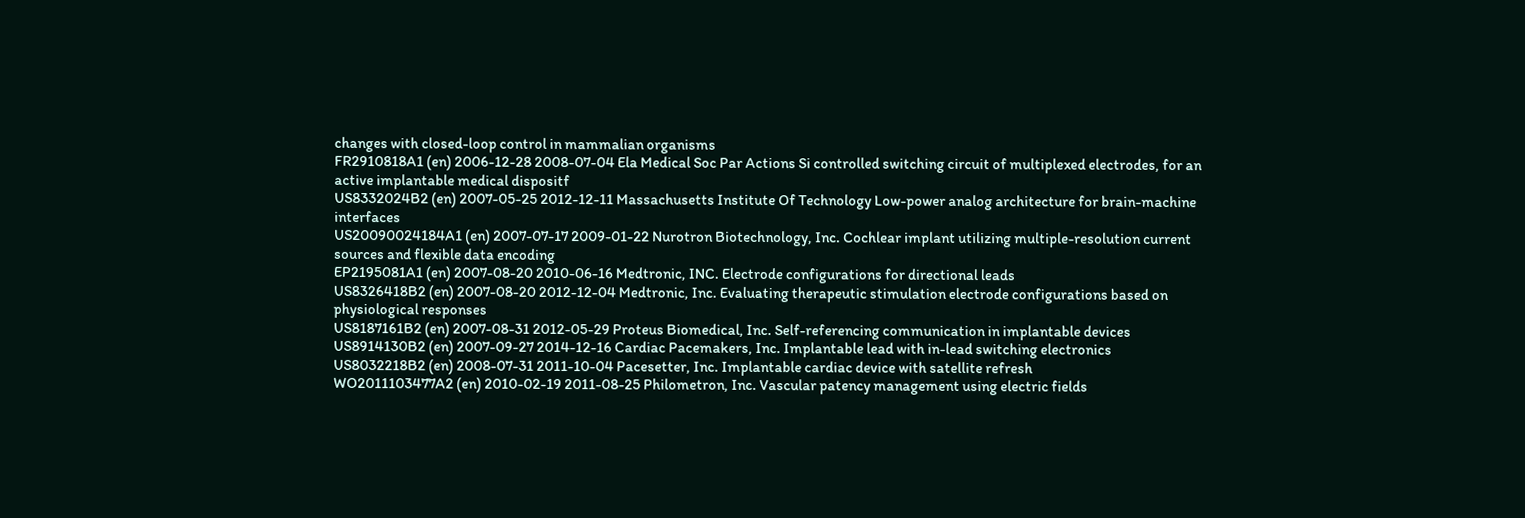changes with closed-loop control in mammalian organisms
FR2910818A1 (en) 2006-12-28 2008-07-04 Ela Medical Soc Par Actions Si controlled switching circuit of multiplexed electrodes, for an active implantable medical dispositf
US8332024B2 (en) 2007-05-25 2012-12-11 Massachusetts Institute Of Technology Low-power analog architecture for brain-machine interfaces
US20090024184A1 (en) 2007-07-17 2009-01-22 Nurotron Biotechnology, Inc. Cochlear implant utilizing multiple-resolution current sources and flexible data encoding
EP2195081A1 (en) 2007-08-20 2010-06-16 Medtronic, INC. Electrode configurations for directional leads
US8326418B2 (en) 2007-08-20 2012-12-04 Medtronic, Inc. Evaluating therapeutic stimulation electrode configurations based on physiological responses
US8187161B2 (en) 2007-08-31 2012-05-29 Proteus Biomedical, Inc. Self-referencing communication in implantable devices
US8914130B2 (en) 2007-09-27 2014-12-16 Cardiac Pacemakers, Inc. Implantable lead with in-lead switching electronics
US8032218B2 (en) 2008-07-31 2011-10-04 Pacesetter, Inc. Implantable cardiac device with satellite refresh
WO2011103477A2 (en) 2010-02-19 2011-08-25 Philometron, Inc. Vascular patency management using electric fields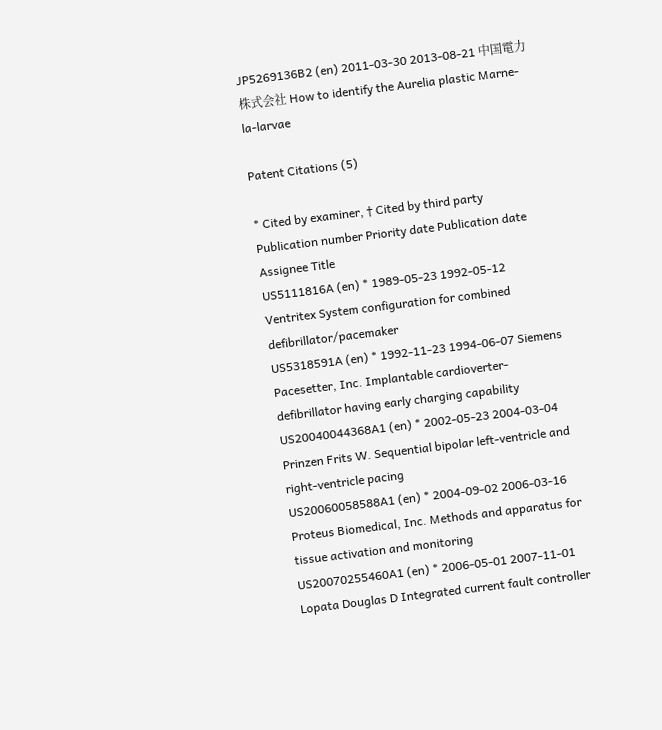JP5269136B2 (en) 2011-03-30 2013-08-21 中国電力株式会社 How to identify the Aurelia plastic Marne-la-larvae

Patent Citations (5)

* Cited by examiner, † Cited by third party
Publication number Priority date Publication date Assignee Title
US5111816A (en) * 1989-05-23 1992-05-12 Ventritex System configuration for combined defibrillator/pacemaker
US5318591A (en) * 1992-11-23 1994-06-07 Siemens Pacesetter, Inc. Implantable cardioverter-defibrillator having early charging capability
US20040044368A1 (en) * 2002-05-23 2004-03-04 Prinzen Frits W. Sequential bipolar left-ventricle and right-ventricle pacing
US20060058588A1 (en) * 2004-09-02 2006-03-16 Proteus Biomedical, Inc. Methods and apparatus for tissue activation and monitoring
US20070255460A1 (en) * 2006-05-01 2007-11-01 Lopata Douglas D Integrated current fault controller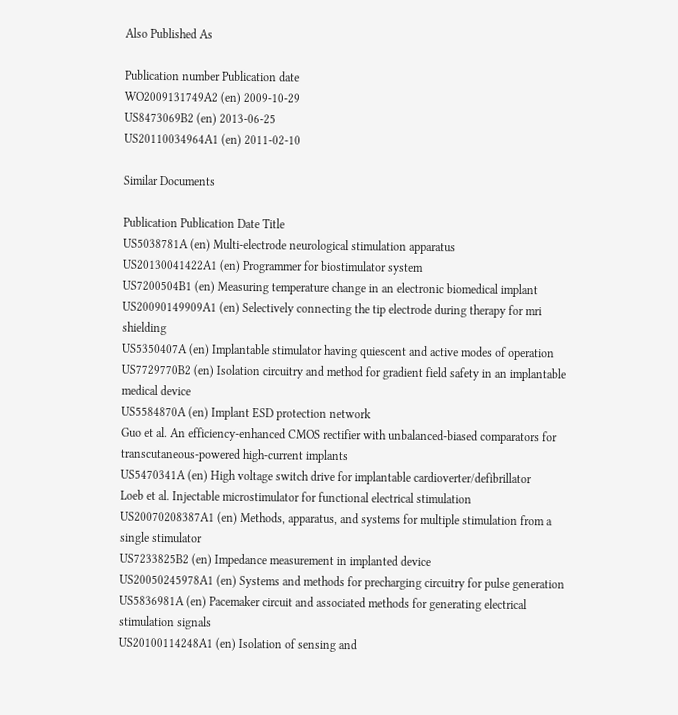Also Published As

Publication number Publication date
WO2009131749A2 (en) 2009-10-29
US8473069B2 (en) 2013-06-25
US20110034964A1 (en) 2011-02-10

Similar Documents

Publication Publication Date Title
US5038781A (en) Multi-electrode neurological stimulation apparatus
US20130041422A1 (en) Programmer for biostimulator system
US7200504B1 (en) Measuring temperature change in an electronic biomedical implant
US20090149909A1 (en) Selectively connecting the tip electrode during therapy for mri shielding
US5350407A (en) Implantable stimulator having quiescent and active modes of operation
US7729770B2 (en) Isolation circuitry and method for gradient field safety in an implantable medical device
US5584870A (en) Implant ESD protection network
Guo et al. An efficiency-enhanced CMOS rectifier with unbalanced-biased comparators for transcutaneous-powered high-current implants
US5470341A (en) High voltage switch drive for implantable cardioverter/defibrillator
Loeb et al. Injectable microstimulator for functional electrical stimulation
US20070208387A1 (en) Methods, apparatus, and systems for multiple stimulation from a single stimulator
US7233825B2 (en) Impedance measurement in implanted device
US20050245978A1 (en) Systems and methods for precharging circuitry for pulse generation
US5836981A (en) Pacemaker circuit and associated methods for generating electrical stimulation signals
US20100114248A1 (en) Isolation of sensing and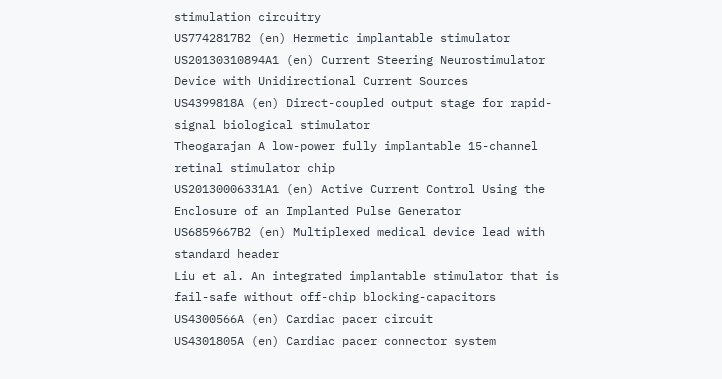stimulation circuitry
US7742817B2 (en) Hermetic implantable stimulator
US20130310894A1 (en) Current Steering Neurostimulator Device with Unidirectional Current Sources
US4399818A (en) Direct-coupled output stage for rapid-signal biological stimulator
Theogarajan A low-power fully implantable 15-channel retinal stimulator chip
US20130006331A1 (en) Active Current Control Using the Enclosure of an Implanted Pulse Generator
US6859667B2 (en) Multiplexed medical device lead with standard header
Liu et al. An integrated implantable stimulator that is fail-safe without off-chip blocking-capacitors
US4300566A (en) Cardiac pacer circuit
US4301805A (en) Cardiac pacer connector system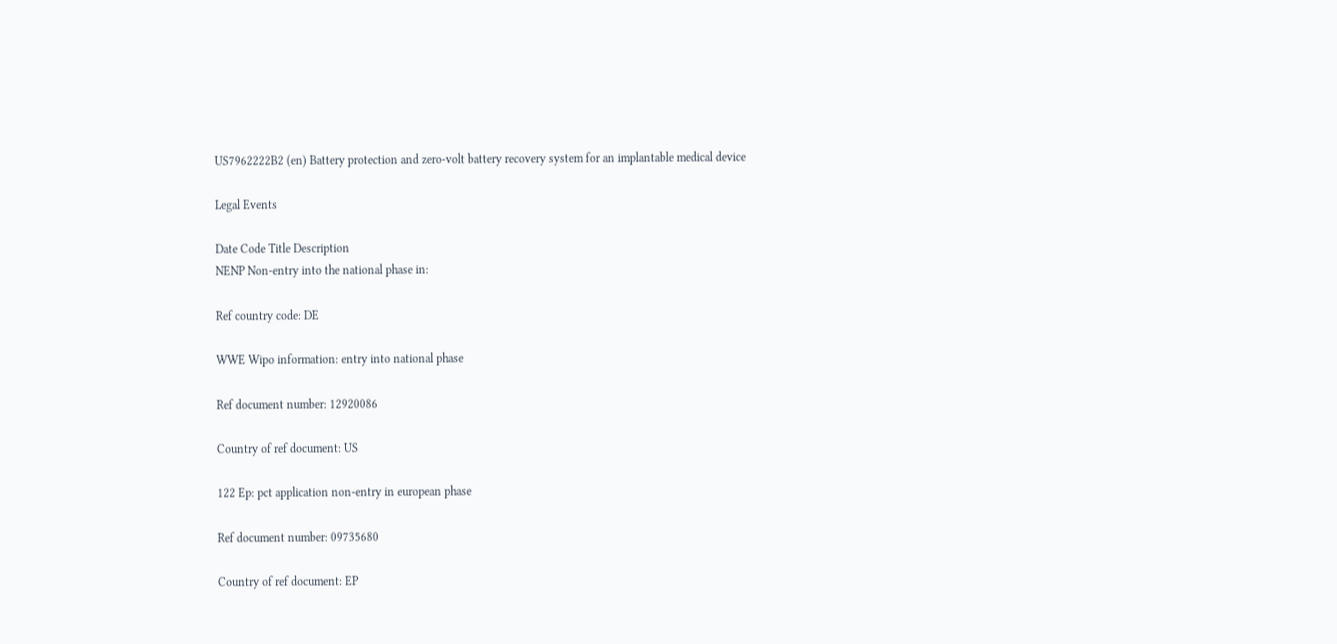US7962222B2 (en) Battery protection and zero-volt battery recovery system for an implantable medical device

Legal Events

Date Code Title Description
NENP Non-entry into the national phase in:

Ref country code: DE

WWE Wipo information: entry into national phase

Ref document number: 12920086

Country of ref document: US

122 Ep: pct application non-entry in european phase

Ref document number: 09735680

Country of ref document: EP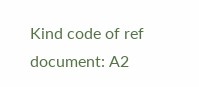Kind code of ref document: A2